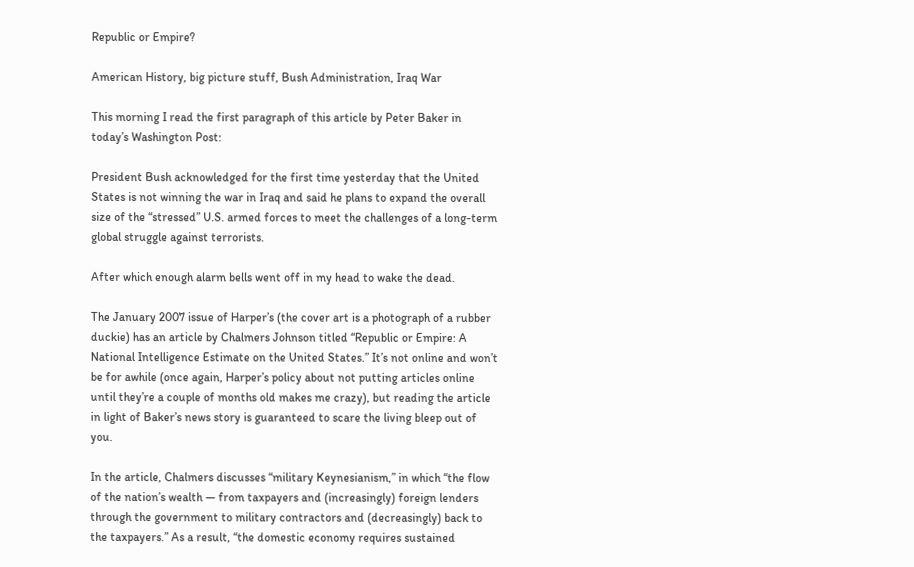Republic or Empire?

American History, big picture stuff, Bush Administration, Iraq War

This morning I read the first paragraph of this article by Peter Baker in today’s Washington Post:

President Bush acknowledged for the first time yesterday that the United States is not winning the war in Iraq and said he plans to expand the overall size of the “stressed” U.S. armed forces to meet the challenges of a long-term global struggle against terrorists.

After which enough alarm bells went off in my head to wake the dead.

The January 2007 issue of Harper’s (the cover art is a photograph of a rubber duckie) has an article by Chalmers Johnson titled “Republic or Empire: A National Intelligence Estimate on the United States.” It’s not online and won’t be for awhile (once again, Harper’s policy about not putting articles online until they’re a couple of months old makes me crazy), but reading the article in light of Baker’s news story is guaranteed to scare the living bleep out of you.

In the article, Chalmers discusses “military Keynesianism,” in which “the flow of the nation’s wealth — from taxpayers and (increasingly) foreign lenders through the government to military contractors and (decreasingly) back to the taxpayers.” As a result, “the domestic economy requires sustained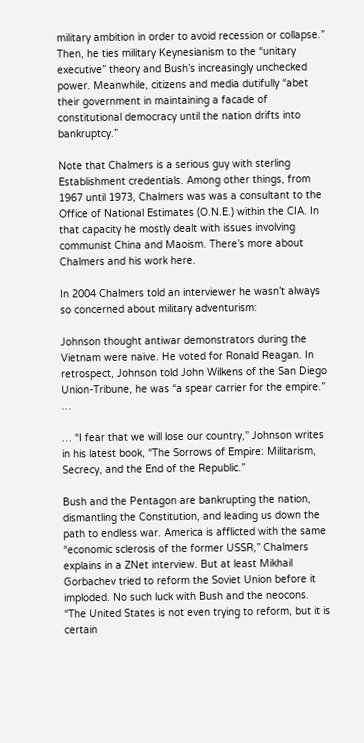military ambition in order to avoid recession or collapse.” Then, he ties military Keynesianism to the “unitary executive” theory and Bush’s increasingly unchecked power. Meanwhile, citizens and media dutifully “abet their government in maintaining a facade of constitutional democracy until the nation drifts into bankruptcy.”

Note that Chalmers is a serious guy with sterling Establishment credentials. Among other things, from 1967 until 1973, Chalmers was was a consultant to the Office of National Estimates (O.N.E.) within the CIA. In that capacity he mostly dealt with issues involving communist China and Maoism. There’s more about Chalmers and his work here.

In 2004 Chalmers told an interviewer he wasn’t always so concerned about military adventurism:

Johnson thought antiwar demonstrators during the Vietnam were naive. He voted for Ronald Reagan. In retrospect, Johnson told John Wilkens of the San Diego Union-Tribune, he was “a spear carrier for the empire.” …

… “I fear that we will lose our country,” Johnson writes in his latest book, “The Sorrows of Empire: Militarism, Secrecy, and the End of the Republic.”

Bush and the Pentagon are bankrupting the nation, dismantling the Constitution, and leading us down the path to endless war. America is afflicted with the same “economic sclerosis of the former USSR,” Chalmers explains in a ZNet interview. But at least Mikhail Gorbachev tried to reform the Soviet Union before it imploded. No such luck with Bush and the neocons. “The United States is not even trying to reform, but it is certain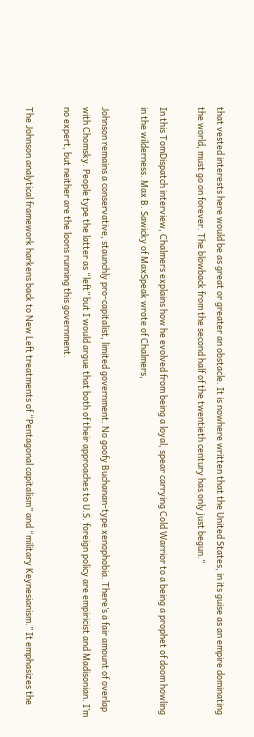that vested interests here would be as great or greater an obstacle. It is nowhere written that the United States, in its guise as an empire dominating the world, must go on forever. The blowback from the second half of the twentieth century has only just begun.”

In this TomDispatch interview, Chalmers explains how he evolved from being a loyal, spear carrying Cold Warrior to a being a prophet of doom howling in the wilderness. Max B. Sawicky of MaxSpeak wrote of Chalmers,

Johnson remains a conservative, staunchly pro-capitalist, limited government. No goofy Buchanan-type xenophobia. There’s a fair amount of overlap with Chomsky. People type the latter as “left” but I would argue that both of their approaches to U.S. foreign policy are empiricist and Madisonian. I’m no expert, but neither are the loons running this government.

The Johnson analytical framework harkens back to New Left treatments of “Pentagonal capitalism” and “military Keynesianism.” It emphasizes the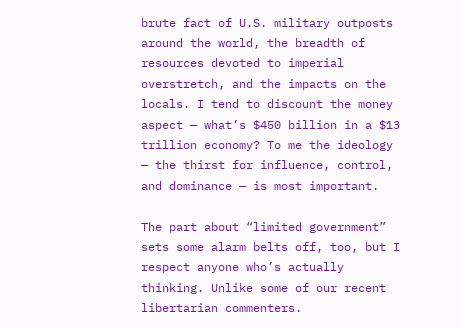brute fact of U.S. military outposts around the world, the breadth of resources devoted to imperial overstretch, and the impacts on the locals. I tend to discount the money aspect — what’s $450 billion in a $13 trillion economy? To me the ideology — the thirst for influence, control, and dominance — is most important.

The part about “limited government” sets some alarm belts off, too, but I respect anyone who’s actually thinking. Unlike some of our recent libertarian commenters.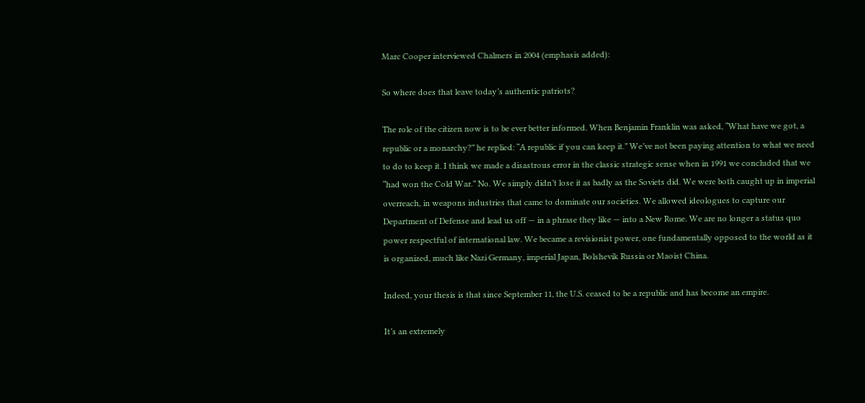Marc Cooper interviewed Chalmers in 2004 (emphasis added):

So where does that leave today’s authentic patriots?

The role of the citizen now is to be ever better informed. When Benjamin Franklin was asked, “What have we got, a republic or a monarchy?” he replied: “A republic if you can keep it.” We’ve not been paying attention to what we need to do to keep it. I think we made a disastrous error in the classic strategic sense when in 1991 we concluded that we “had won the Cold War.” No. We simply didn’t lose it as badly as the Soviets did. We were both caught up in imperial overreach, in weapons industries that came to dominate our societies. We allowed ideologues to capture our Department of Defense and lead us off — in a phrase they like — into a New Rome. We are no longer a status quo power respectful of international law. We became a revisionist power, one fundamentally opposed to the world as it is organized, much like Nazi Germany, imperial Japan, Bolshevik Russia or Maoist China.

Indeed, your thesis is that since September 11, the U.S. ceased to be a republic and has become an empire.

It’s an extremely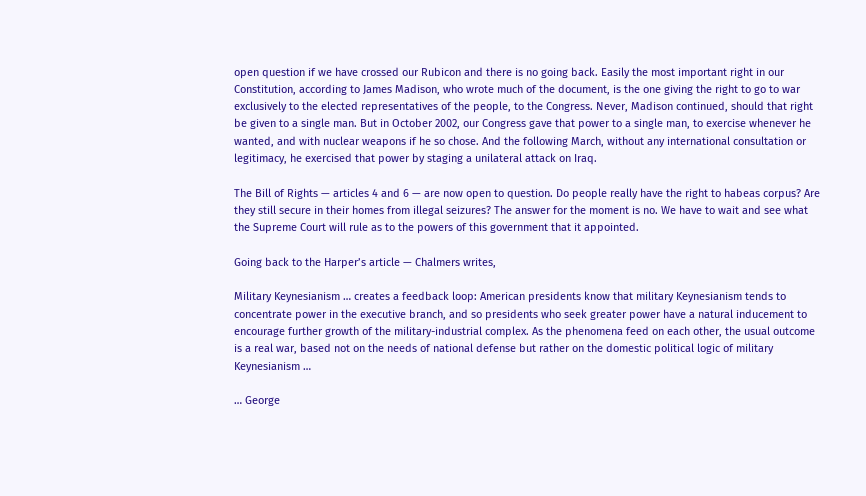open question if we have crossed our Rubicon and there is no going back. Easily the most important right in our Constitution, according to James Madison, who wrote much of the document, is the one giving the right to go to war exclusively to the elected representatives of the people, to the Congress. Never, Madison continued, should that right be given to a single man. But in October 2002, our Congress gave that power to a single man, to exercise whenever he wanted, and with nuclear weapons if he so chose. And the following March, without any international consultation or legitimacy, he exercised that power by staging a unilateral attack on Iraq.

The Bill of Rights — articles 4 and 6 — are now open to question. Do people really have the right to habeas corpus? Are they still secure in their homes from illegal seizures? The answer for the moment is no. We have to wait and see what the Supreme Court will rule as to the powers of this government that it appointed.

Going back to the Harper’s article — Chalmers writes,

Military Keynesianism … creates a feedback loop: American presidents know that military Keynesianism tends to concentrate power in the executive branch, and so presidents who seek greater power have a natural inducement to encourage further growth of the military-industrial complex. As the phenomena feed on each other, the usual outcome is a real war, based not on the needs of national defense but rather on the domestic political logic of military Keynesianism …

… George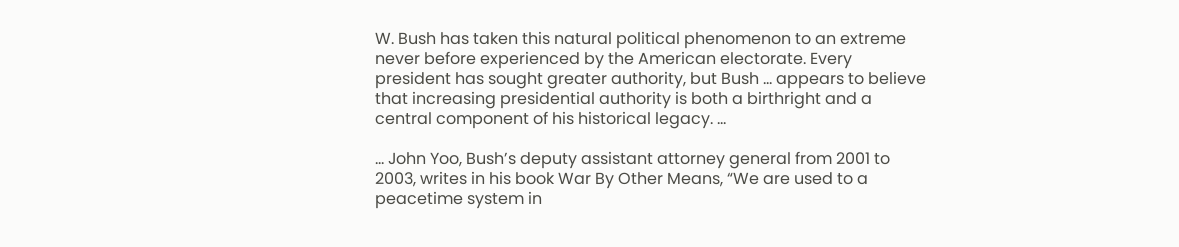W. Bush has taken this natural political phenomenon to an extreme never before experienced by the American electorate. Every president has sought greater authority, but Bush … appears to believe that increasing presidential authority is both a birthright and a central component of his historical legacy. …

… John Yoo, Bush’s deputy assistant attorney general from 2001 to 2003, writes in his book War By Other Means, “We are used to a peacetime system in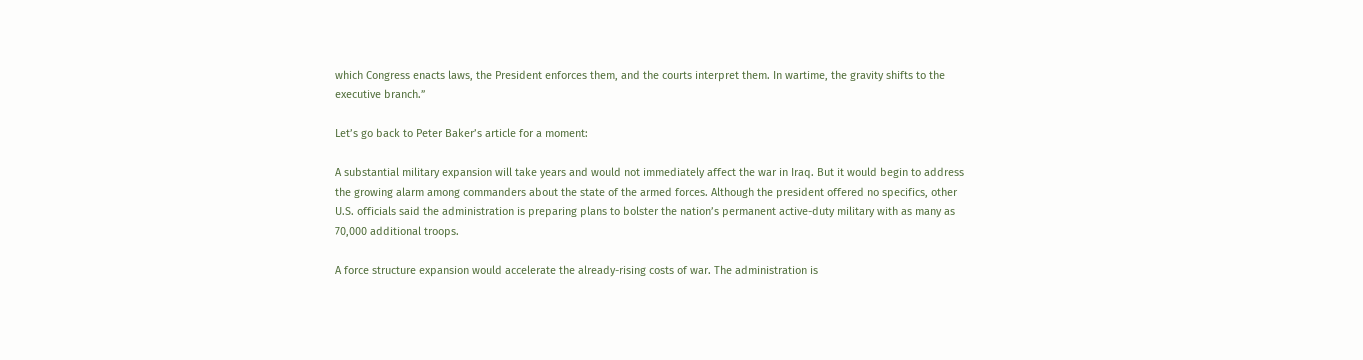which Congress enacts laws, the President enforces them, and the courts interpret them. In wartime, the gravity shifts to the executive branch.”

Let’s go back to Peter Baker’s article for a moment:

A substantial military expansion will take years and would not immediately affect the war in Iraq. But it would begin to address the growing alarm among commanders about the state of the armed forces. Although the president offered no specifics, other U.S. officials said the administration is preparing plans to bolster the nation’s permanent active-duty military with as many as 70,000 additional troops.

A force structure expansion would accelerate the already-rising costs of war. The administration is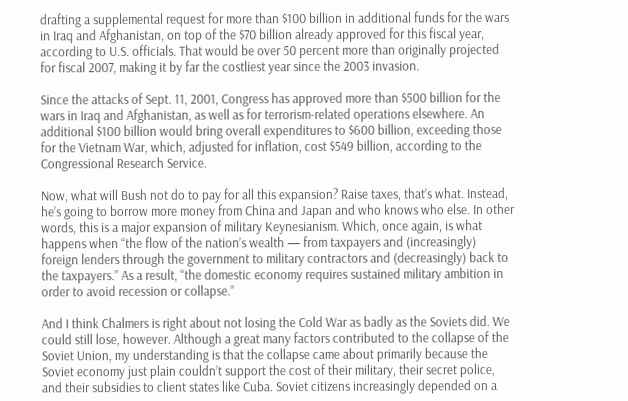drafting a supplemental request for more than $100 billion in additional funds for the wars in Iraq and Afghanistan, on top of the $70 billion already approved for this fiscal year, according to U.S. officials. That would be over 50 percent more than originally projected for fiscal 2007, making it by far the costliest year since the 2003 invasion.

Since the attacks of Sept. 11, 2001, Congress has approved more than $500 billion for the wars in Iraq and Afghanistan, as well as for terrorism-related operations elsewhere. An additional $100 billion would bring overall expenditures to $600 billion, exceeding those for the Vietnam War, which, adjusted for inflation, cost $549 billion, according to the Congressional Research Service.

Now, what will Bush not do to pay for all this expansion? Raise taxes, that’s what. Instead, he’s going to borrow more money from China and Japan and who knows who else. In other words, this is a major expansion of military Keynesianism. Which, once again, is what happens when “the flow of the nation’s wealth — from taxpayers and (increasingly) foreign lenders through the government to military contractors and (decreasingly) back to the taxpayers.” As a result, “the domestic economy requires sustained military ambition in order to avoid recession or collapse.”

And I think Chalmers is right about not losing the Cold War as badly as the Soviets did. We could still lose, however. Although a great many factors contributed to the collapse of the Soviet Union, my understanding is that the collapse came about primarily because the Soviet economy just plain couldn’t support the cost of their military, their secret police, and their subsidies to client states like Cuba. Soviet citizens increasingly depended on a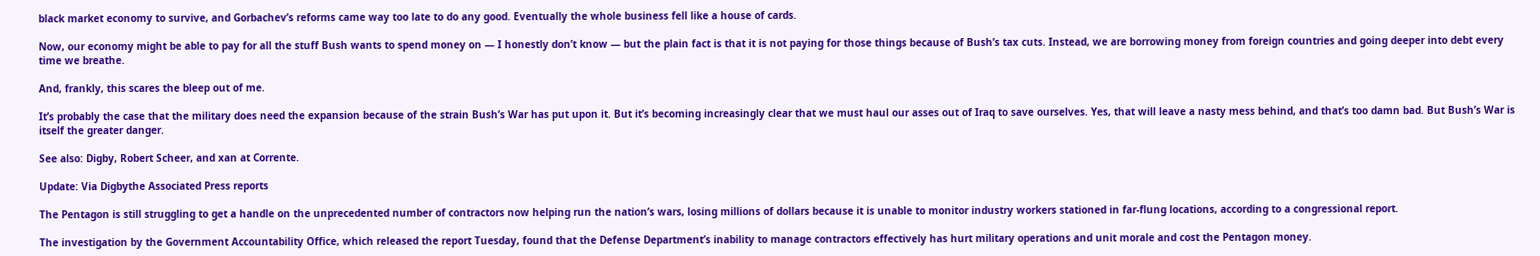black market economy to survive, and Gorbachev’s reforms came way too late to do any good. Eventually the whole business fell like a house of cards.

Now, our economy might be able to pay for all the stuff Bush wants to spend money on — I honestly don’t know — but the plain fact is that it is not paying for those things because of Bush’s tax cuts. Instead, we are borrowing money from foreign countries and going deeper into debt every time we breathe.

And, frankly, this scares the bleep out of me.

It’s probably the case that the military does need the expansion because of the strain Bush’s War has put upon it. But it’s becoming increasingly clear that we must haul our asses out of Iraq to save ourselves. Yes, that will leave a nasty mess behind, and that’s too damn bad. But Bush’s War is itself the greater danger.

See also: Digby, Robert Scheer, and xan at Corrente.

Update: Via Digbythe Associated Press reports

The Pentagon is still struggling to get a handle on the unprecedented number of contractors now helping run the nation’s wars, losing millions of dollars because it is unable to monitor industry workers stationed in far-flung locations, according to a congressional report.

The investigation by the Government Accountability Office, which released the report Tuesday, found that the Defense Department’s inability to manage contractors effectively has hurt military operations and unit morale and cost the Pentagon money.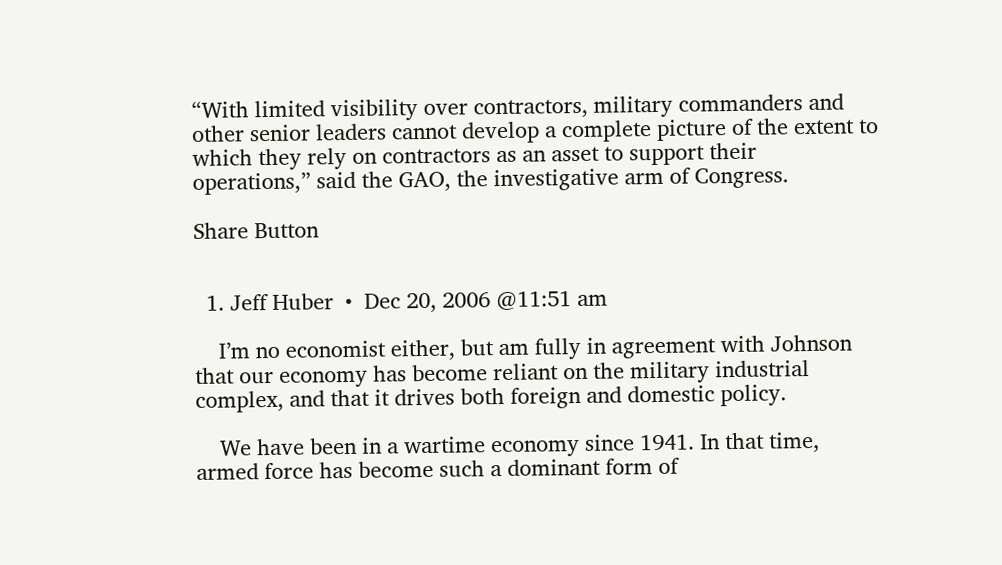“With limited visibility over contractors, military commanders and other senior leaders cannot develop a complete picture of the extent to which they rely on contractors as an asset to support their operations,” said the GAO, the investigative arm of Congress.

Share Button


  1. Jeff Huber  •  Dec 20, 2006 @11:51 am

    I’m no economist either, but am fully in agreement with Johnson that our economy has become reliant on the military industrial complex, and that it drives both foreign and domestic policy.

    We have been in a wartime economy since 1941. In that time, armed force has become such a dominant form of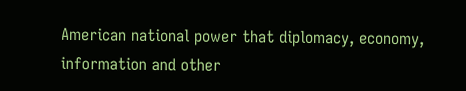American national power that diplomacy, economy, information and other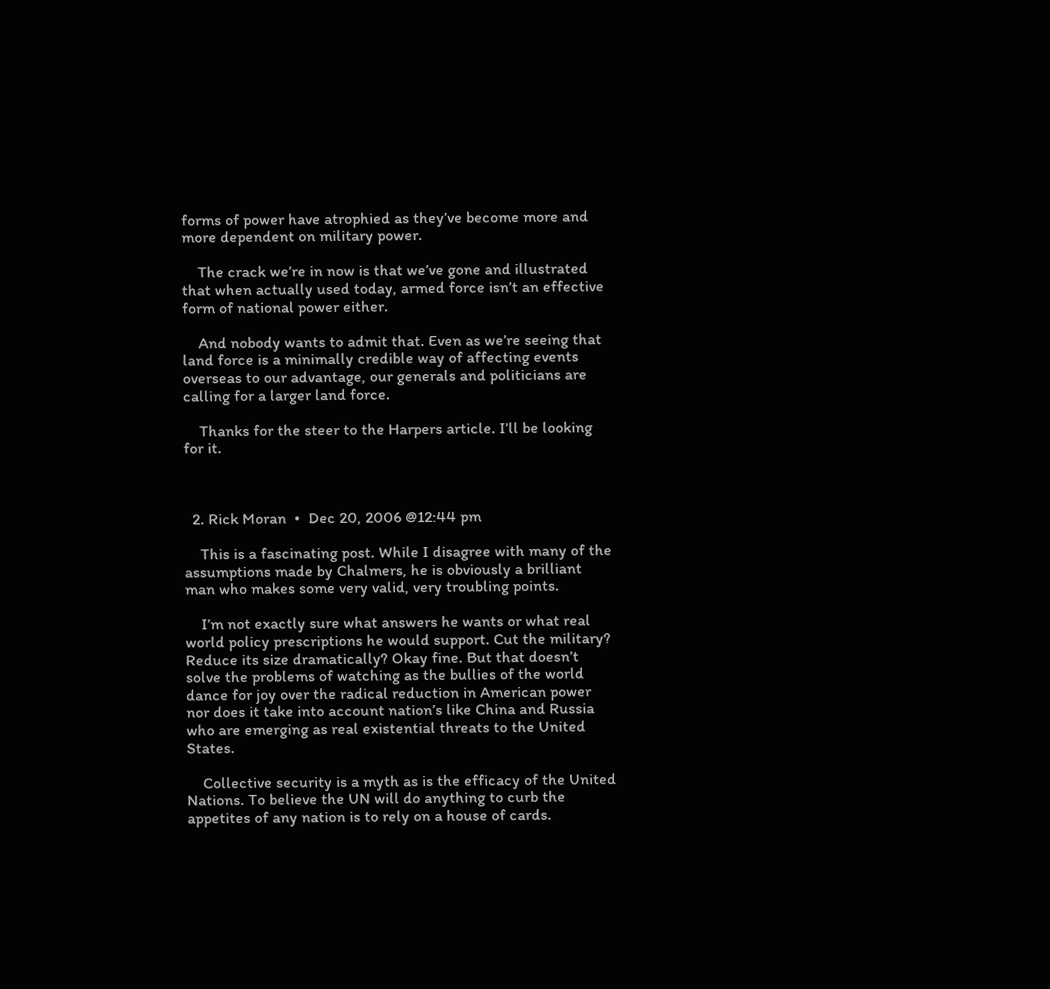forms of power have atrophied as they’ve become more and more dependent on military power.

    The crack we’re in now is that we’ve gone and illustrated that when actually used today, armed force isn’t an effective form of national power either.

    And nobody wants to admit that. Even as we’re seeing that land force is a minimally credible way of affecting events overseas to our advantage, our generals and politicians are calling for a larger land force.

    Thanks for the steer to the Harpers article. I’ll be looking for it.



  2. Rick Moran  •  Dec 20, 2006 @12:44 pm

    This is a fascinating post. While I disagree with many of the assumptions made by Chalmers, he is obviously a brilliant man who makes some very valid, very troubling points.

    I’m not exactly sure what answers he wants or what real world policy prescriptions he would support. Cut the military? Reduce its size dramatically? Okay fine. But that doesn’t solve the problems of watching as the bullies of the world dance for joy over the radical reduction in American power nor does it take into account nation’s like China and Russia who are emerging as real existential threats to the United States.

    Collective security is a myth as is the efficacy of the United Nations. To believe the UN will do anything to curb the appetites of any nation is to rely on a house of cards.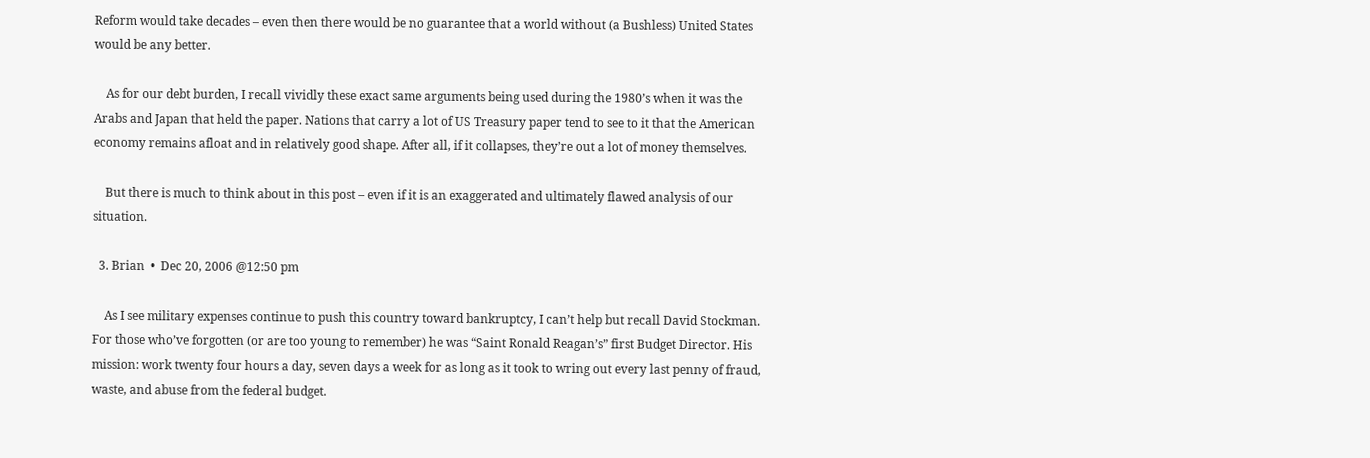Reform would take decades – even then there would be no guarantee that a world without (a Bushless) United States would be any better.

    As for our debt burden, I recall vividly these exact same arguments being used during the 1980’s when it was the Arabs and Japan that held the paper. Nations that carry a lot of US Treasury paper tend to see to it that the American economy remains afloat and in relatively good shape. After all, if it collapses, they’re out a lot of money themselves.

    But there is much to think about in this post – even if it is an exaggerated and ultimately flawed analysis of our situation.

  3. Brian  •  Dec 20, 2006 @12:50 pm

    As I see military expenses continue to push this country toward bankruptcy, I can’t help but recall David Stockman. For those who’ve forgotten (or are too young to remember) he was “Saint Ronald Reagan’s” first Budget Director. His mission: work twenty four hours a day, seven days a week for as long as it took to wring out every last penny of fraud, waste, and abuse from the federal budget.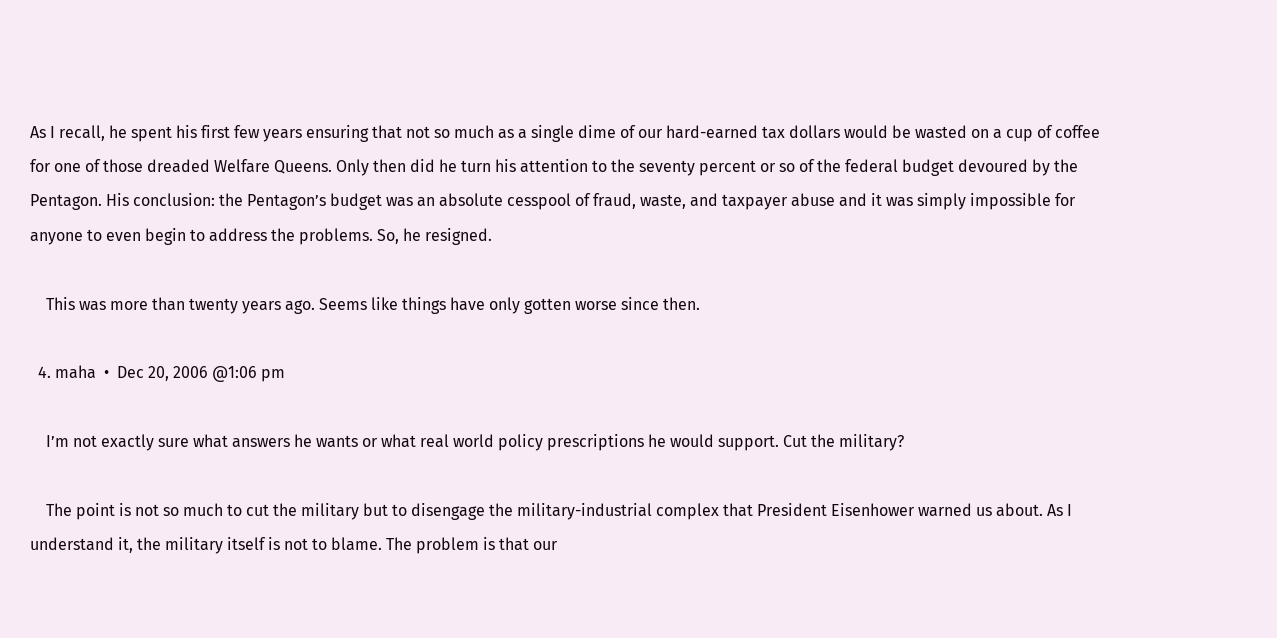As I recall, he spent his first few years ensuring that not so much as a single dime of our hard-earned tax dollars would be wasted on a cup of coffee for one of those dreaded Welfare Queens. Only then did he turn his attention to the seventy percent or so of the federal budget devoured by the Pentagon. His conclusion: the Pentagon’s budget was an absolute cesspool of fraud, waste, and taxpayer abuse and it was simply impossible for anyone to even begin to address the problems. So, he resigned.

    This was more than twenty years ago. Seems like things have only gotten worse since then.

  4. maha  •  Dec 20, 2006 @1:06 pm

    I’m not exactly sure what answers he wants or what real world policy prescriptions he would support. Cut the military?

    The point is not so much to cut the military but to disengage the military-industrial complex that President Eisenhower warned us about. As I understand it, the military itself is not to blame. The problem is that our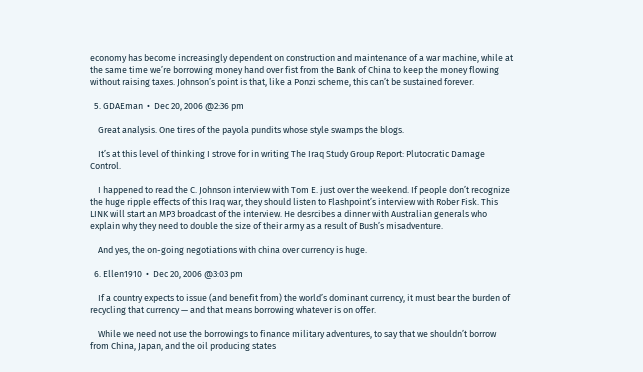economy has become increasingly dependent on construction and maintenance of a war machine, while at the same time we’re borrowing money hand over fist from the Bank of China to keep the money flowing without raising taxes. Johnson’s point is that, like a Ponzi scheme, this can’t be sustained forever.

  5. GDAEman  •  Dec 20, 2006 @2:36 pm

    Great analysis. One tires of the payola pundits whose style swamps the blogs.

    It’s at this level of thinking I strove for in writing The Iraq Study Group Report: Plutocratic Damage Control.

    I happened to read the C. Johnson interview with Tom E. just over the weekend. If people don’t recognize the huge ripple effects of this Iraq war, they should listen to Flashpoint’s interview with Rober Fisk. This LINK will start an MP3 broadcast of the interview. He desrcibes a dinner with Australian generals who explain why they need to double the size of their army as a result of Bush’s misadventure.

    And yes, the on-going negotiations with china over currency is huge.

  6. Ellen1910  •  Dec 20, 2006 @3:03 pm

    If a country expects to issue (and benefit from) the world’s dominant currency, it must bear the burden of recycling that currency — and that means borrowing whatever is on offer.

    While we need not use the borrowings to finance military adventures, to say that we shouldn’t borrow from China, Japan, and the oil producing states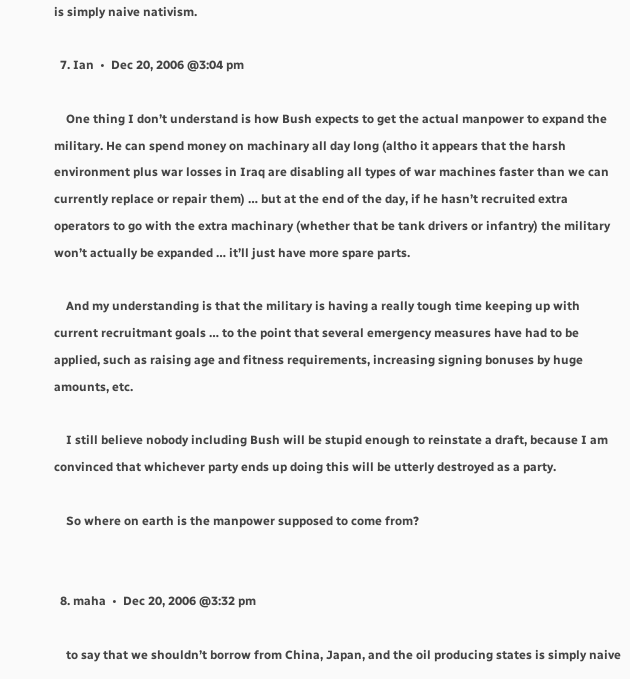is simply naive nativism.

  7. Ian  •  Dec 20, 2006 @3:04 pm

    One thing I don’t understand is how Bush expects to get the actual manpower to expand the military. He can spend money on machinary all day long (altho it appears that the harsh environment plus war losses in Iraq are disabling all types of war machines faster than we can currently replace or repair them) … but at the end of the day, if he hasn’t recruited extra operators to go with the extra machinary (whether that be tank drivers or infantry) the military won’t actually be expanded … it’ll just have more spare parts.

    And my understanding is that the military is having a really tough time keeping up with current recruitmant goals … to the point that several emergency measures have had to be applied, such as raising age and fitness requirements, increasing signing bonuses by huge amounts, etc.

    I still believe nobody including Bush will be stupid enough to reinstate a draft, because I am convinced that whichever party ends up doing this will be utterly destroyed as a party.

    So where on earth is the manpower supposed to come from?


  8. maha  •  Dec 20, 2006 @3:32 pm

    to say that we shouldn’t borrow from China, Japan, and the oil producing states is simply naive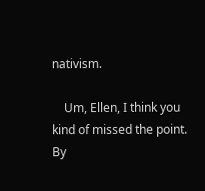nativism.

    Um, Ellen, I think you kind of missed the point. By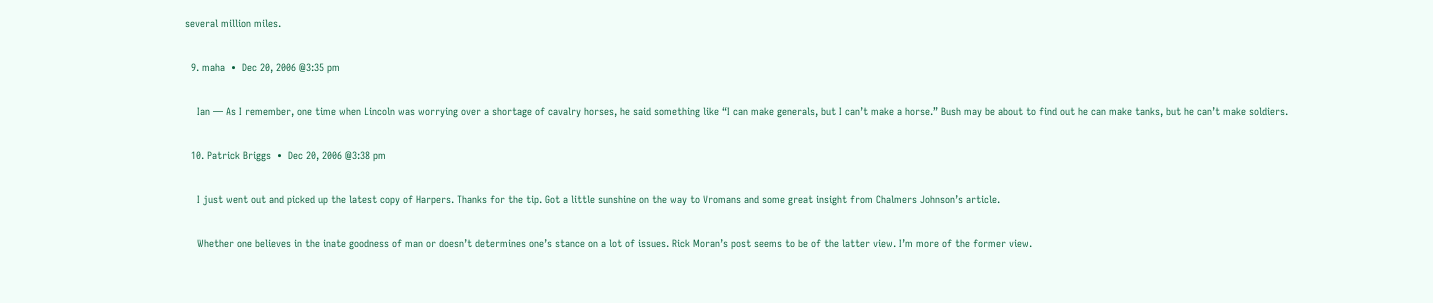several million miles.

  9. maha  •  Dec 20, 2006 @3:35 pm

    Ian — As I remember, one time when Lincoln was worrying over a shortage of cavalry horses, he said something like “I can make generals, but I can’t make a horse.” Bush may be about to find out he can make tanks, but he can’t make soldiers.

  10. Patrick Briggs  •  Dec 20, 2006 @3:38 pm

    I just went out and picked up the latest copy of Harpers. Thanks for the tip. Got a little sunshine on the way to Vromans and some great insight from Chalmers Johnson’s article.

    Whether one believes in the inate goodness of man or doesn’t determines one’s stance on a lot of issues. Rick Moran’s post seems to be of the latter view. I’m more of the former view.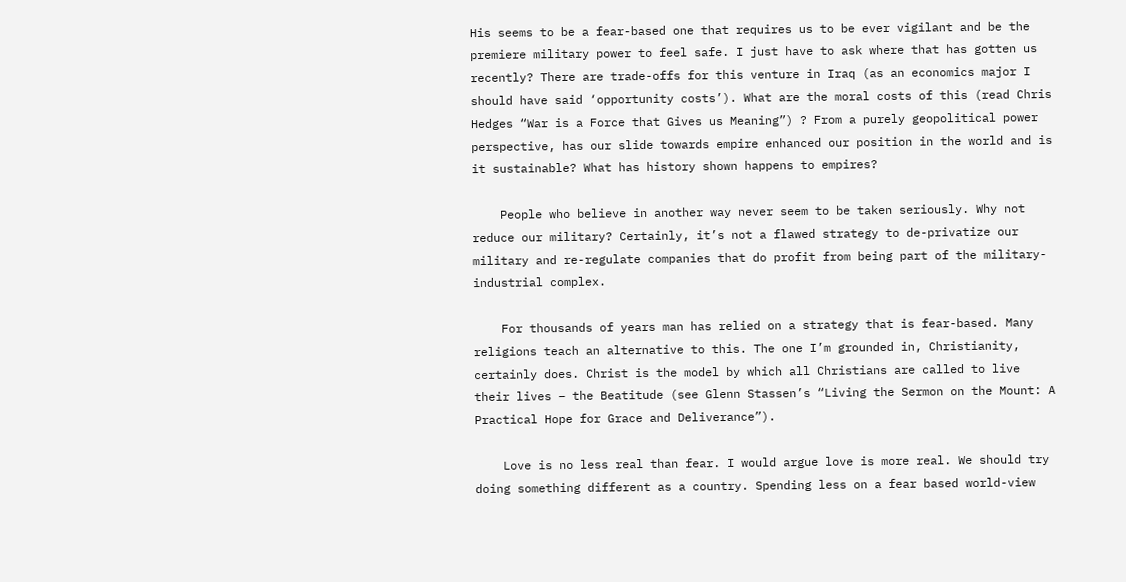His seems to be a fear-based one that requires us to be ever vigilant and be the premiere military power to feel safe. I just have to ask where that has gotten us recently? There are trade-offs for this venture in Iraq (as an economics major I should have said ‘opportunity costs’). What are the moral costs of this (read Chris Hedges “War is a Force that Gives us Meaning”) ? From a purely geopolitical power perspective, has our slide towards empire enhanced our position in the world and is it sustainable? What has history shown happens to empires?

    People who believe in another way never seem to be taken seriously. Why not reduce our military? Certainly, it’s not a flawed strategy to de-privatize our military and re-regulate companies that do profit from being part of the military-industrial complex.

    For thousands of years man has relied on a strategy that is fear-based. Many religions teach an alternative to this. The one I’m grounded in, Christianity, certainly does. Christ is the model by which all Christians are called to live their lives – the Beatitude (see Glenn Stassen’s “Living the Sermon on the Mount: A Practical Hope for Grace and Deliverance”).

    Love is no less real than fear. I would argue love is more real. We should try doing something different as a country. Spending less on a fear based world-view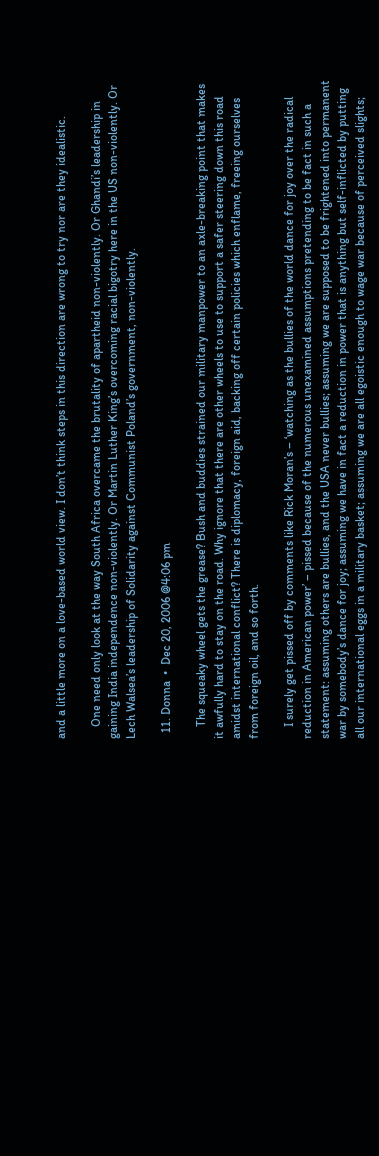and a little more on a love-based world view. I don’t think steps in this direction are wrong to try nor are they idealistic.

    One need only look at the way South Africa overcame the brutality of apartheid non-violently. Or Ghandi’s leadership in gaining India independence non-violently. Or Martin Luther King’s overcoming racial bigotry here in the US non-violently. Or Lech Walsea’s leadership of Solidarity against Communist Poland’s government, non-violently.

  11. Donna  •  Dec 20, 2006 @4:06 pm

    The squeaky wheel gets the grease? Bush and buddies strained our military manpower to an axle-breaking point that makes it awfully hard to stay on the road. Why ignore that there are other wheels to use to support a safer steering down this road amidst international conflict? There is diplomacy, foreign aid, backing off certain policies which enflame, freeing ourselves from foreign oil, and so forth.

    I surely get pissed off by comments like Rick Moran’s – ‘watching as the bullies of the world dance for joy over the radical reduction in American power’ – pissed because of the numerous unexamined assumptions pretending to be fact in such a statement: assuming others are bullies, and the USA never bullies; assuming we are supposed to be frightened into permanent war by somebody’s dance for joy; assuming we have in fact a reduction in power that is anything but self-inflicted by putting all our international eggs in a military basket; assuming we are all egoistic enough to wage war because of perceived slights;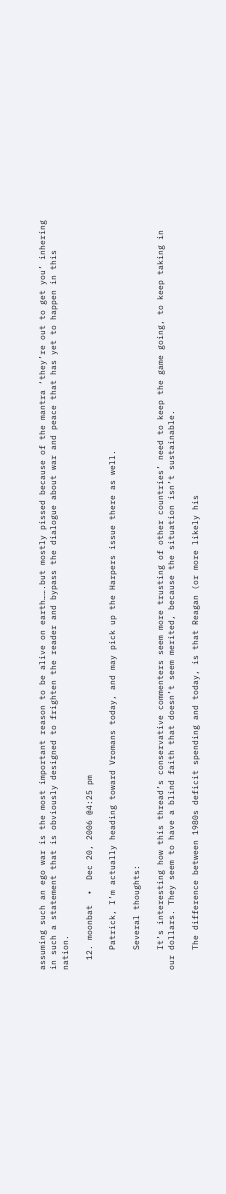assuming such an ego war is the most important reason to be alive on earth…….but mostly pissed because of the mantra ‘they’re out to get you’ inhering in such a statement that is obviously designed to frighten the reader and bypass the dialogue about war and peace that has yet to happen in this nation.

  12. moonbat  •  Dec 20, 2006 @4:25 pm

    Patrick, I’m actually heading toward Vromans today, and may pick up the Harpers issue there as well.

    Several thoughts:

    It’s interesting how this thread’s conservative commenters seem more trusting of other countries’ need to keep the game going, to keep taking in our dollars. They seem to have a blind faith that doesn’t seem merited, because the situation isn’t sustainable.

    The difference between 1980s deficit spending and today, is that Reagan (or more likely his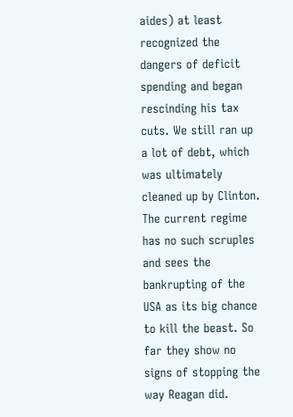aides) at least recognized the dangers of deficit spending and began rescinding his tax cuts. We still ran up a lot of debt, which was ultimately cleaned up by Clinton. The current regime has no such scruples and sees the bankrupting of the USA as its big chance to kill the beast. So far they show no signs of stopping the way Reagan did.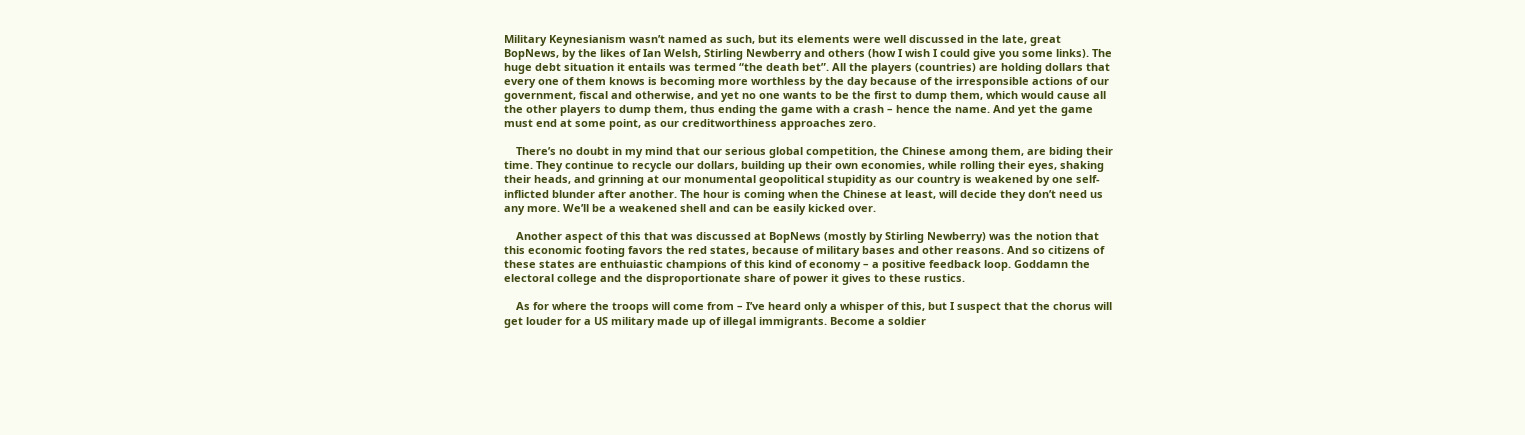Military Keynesianism wasn’t named as such, but its elements were well discussed in the late, great BopNews, by the likes of Ian Welsh, Stirling Newberry and others (how I wish I could give you some links). The huge debt situation it entails was termed “the death bet”. All the players (countries) are holding dollars that every one of them knows is becoming more worthless by the day because of the irresponsible actions of our government, fiscal and otherwise, and yet no one wants to be the first to dump them, which would cause all the other players to dump them, thus ending the game with a crash – hence the name. And yet the game must end at some point, as our creditworthiness approaches zero.

    There’s no doubt in my mind that our serious global competition, the Chinese among them, are biding their time. They continue to recycle our dollars, building up their own economies, while rolling their eyes, shaking their heads, and grinning at our monumental geopolitical stupidity as our country is weakened by one self-inflicted blunder after another. The hour is coming when the Chinese at least, will decide they don’t need us any more. We’ll be a weakened shell and can be easily kicked over.

    Another aspect of this that was discussed at BopNews (mostly by Stirling Newberry) was the notion that this economic footing favors the red states, because of military bases and other reasons. And so citizens of these states are enthuiastic champions of this kind of economy – a positive feedback loop. Goddamn the electoral college and the disproportionate share of power it gives to these rustics.

    As for where the troops will come from – I’ve heard only a whisper of this, but I suspect that the chorus will get louder for a US military made up of illegal immigrants. Become a soldier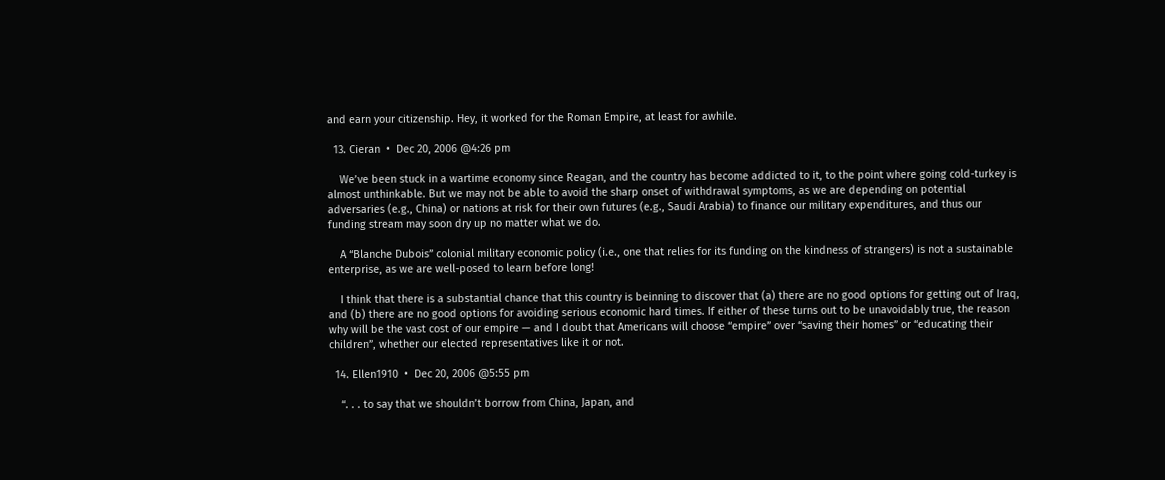and earn your citizenship. Hey, it worked for the Roman Empire, at least for awhile.

  13. Cieran  •  Dec 20, 2006 @4:26 pm

    We’ve been stuck in a wartime economy since Reagan, and the country has become addicted to it, to the point where going cold-turkey is almost unthinkable. But we may not be able to avoid the sharp onset of withdrawal symptoms, as we are depending on potential adversaries (e.g., China) or nations at risk for their own futures (e.g., Saudi Arabia) to finance our military expenditures, and thus our funding stream may soon dry up no matter what we do.

    A “Blanche Dubois” colonial military economic policy (i.e., one that relies for its funding on the kindness of strangers) is not a sustainable enterprise, as we are well-posed to learn before long!

    I think that there is a substantial chance that this country is beinning to discover that (a) there are no good options for getting out of Iraq, and (b) there are no good options for avoiding serious economic hard times. If either of these turns out to be unavoidably true, the reason why will be the vast cost of our empire — and I doubt that Americans will choose “empire” over “saving their homes” or “educating their children”, whether our elected representatives like it or not.

  14. Ellen1910  •  Dec 20, 2006 @5:55 pm

    “. . . to say that we shouldn’t borrow from China, Japan, and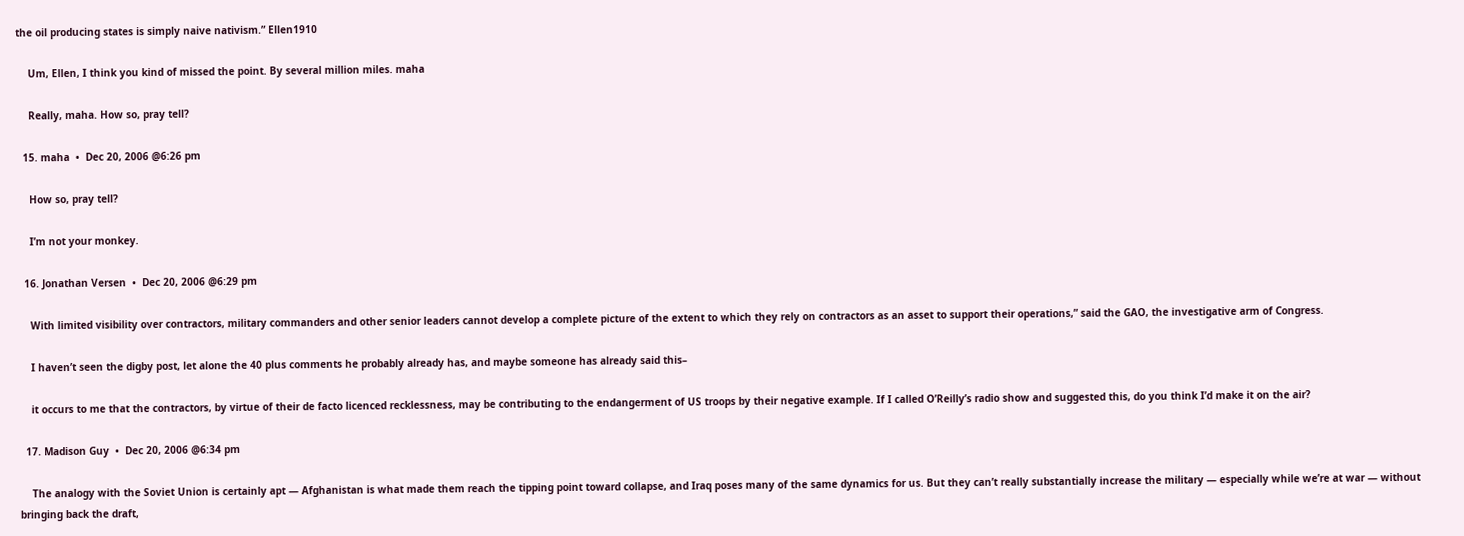the oil producing states is simply naive nativism.” Ellen1910

    Um, Ellen, I think you kind of missed the point. By several million miles. maha

    Really, maha. How so, pray tell?

  15. maha  •  Dec 20, 2006 @6:26 pm

    How so, pray tell?

    I’m not your monkey.

  16. Jonathan Versen  •  Dec 20, 2006 @6:29 pm

    With limited visibility over contractors, military commanders and other senior leaders cannot develop a complete picture of the extent to which they rely on contractors as an asset to support their operations,” said the GAO, the investigative arm of Congress.

    I haven’t seen the digby post, let alone the 40 plus comments he probably already has, and maybe someone has already said this–

    it occurs to me that the contractors, by virtue of their de facto licenced recklessness, may be contributing to the endangerment of US troops by their negative example. If I called O’Reilly’s radio show and suggested this, do you think I’d make it on the air?

  17. Madison Guy  •  Dec 20, 2006 @6:34 pm

    The analogy with the Soviet Union is certainly apt — Afghanistan is what made them reach the tipping point toward collapse, and Iraq poses many of the same dynamics for us. But they can’t really substantially increase the military — especially while we’re at war — without bringing back the draft,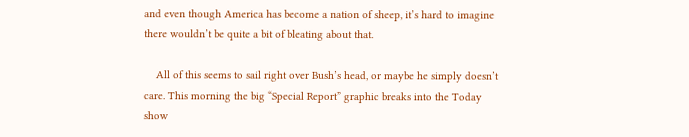and even though America has become a nation of sheep, it’s hard to imagine there wouldn’t be quite a bit of bleating about that.

    All of this seems to sail right over Bush’s head, or maybe he simply doesn’t care. This morning the big “Special Report” graphic breaks into the Today show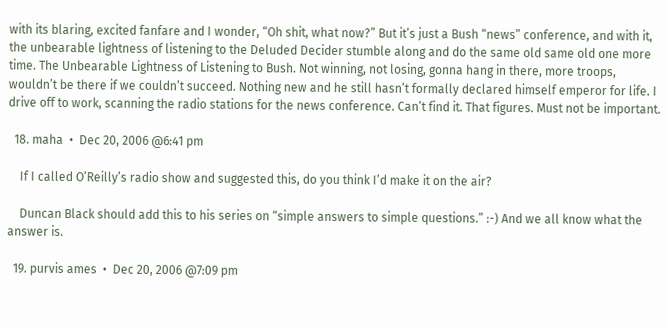with its blaring, excited fanfare and I wonder, “Oh shit, what now?” But it’s just a Bush “news” conference, and with it, the unbearable lightness of listening to the Deluded Decider stumble along and do the same old same old one more time. The Unbearable Lightness of Listening to Bush. Not winning, not losing, gonna hang in there, more troops, wouldn’t be there if we couldn’t succeed. Nothing new and he still hasn’t formally declared himself emperor for life. I drive off to work, scanning the radio stations for the news conference. Can’t find it. That figures. Must not be important.

  18. maha  •  Dec 20, 2006 @6:41 pm

    If I called O’Reilly’s radio show and suggested this, do you think I’d make it on the air?

    Duncan Black should add this to his series on “simple answers to simple questions.” :-) And we all know what the answer is.

  19. purvis ames  •  Dec 20, 2006 @7:09 pm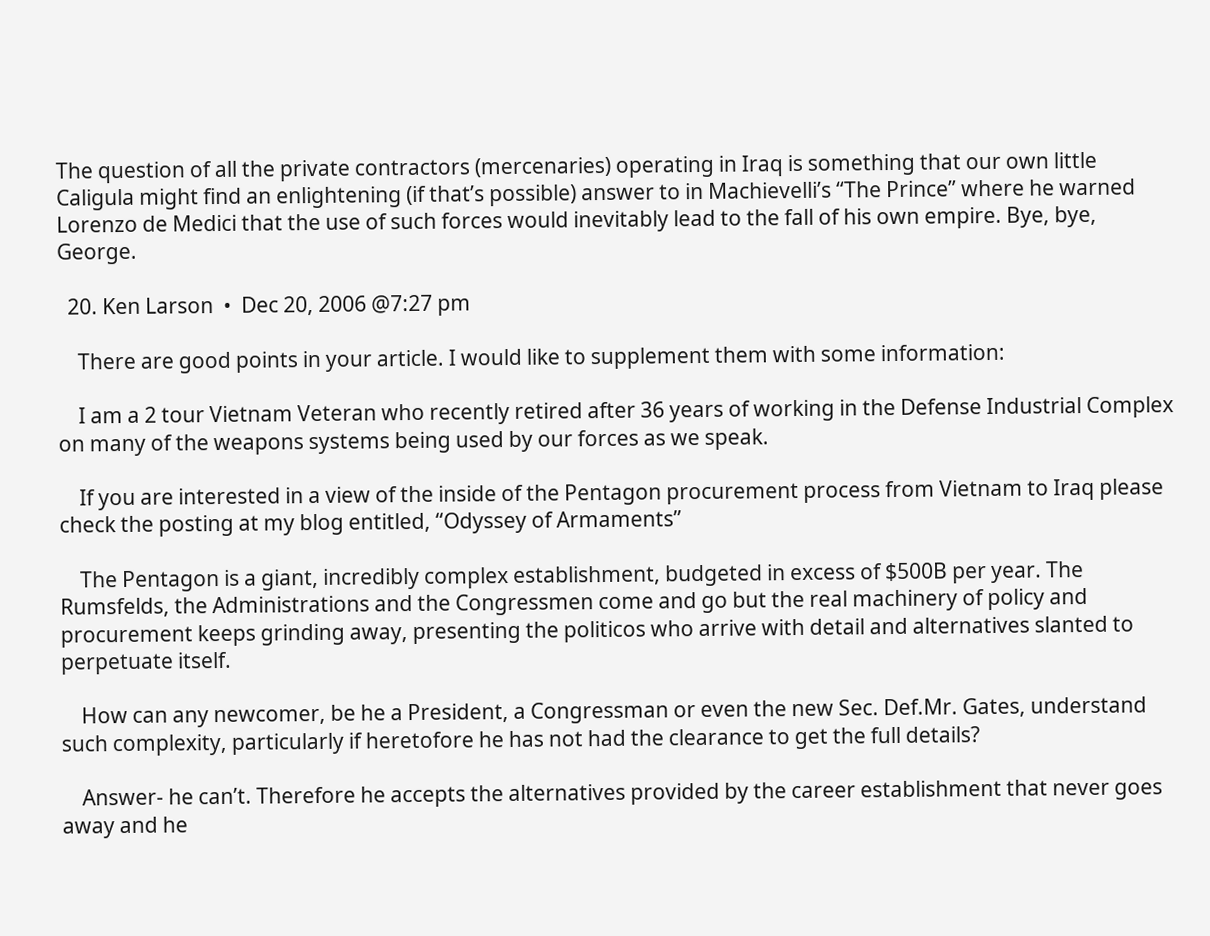The question of all the private contractors (mercenaries) operating in Iraq is something that our own little Caligula might find an enlightening (if that’s possible) answer to in Machievelli’s “The Prince” where he warned Lorenzo de Medici that the use of such forces would inevitably lead to the fall of his own empire. Bye, bye, George.

  20. Ken Larson  •  Dec 20, 2006 @7:27 pm

    There are good points in your article. I would like to supplement them with some information:

    I am a 2 tour Vietnam Veteran who recently retired after 36 years of working in the Defense Industrial Complex on many of the weapons systems being used by our forces as we speak.

    If you are interested in a view of the inside of the Pentagon procurement process from Vietnam to Iraq please check the posting at my blog entitled, “Odyssey of Armaments”

    The Pentagon is a giant, incredibly complex establishment, budgeted in excess of $500B per year. The Rumsfelds, the Administrations and the Congressmen come and go but the real machinery of policy and procurement keeps grinding away, presenting the politicos who arrive with detail and alternatives slanted to perpetuate itself.

    How can any newcomer, be he a President, a Congressman or even the new Sec. Def.Mr. Gates, understand such complexity, particularly if heretofore he has not had the clearance to get the full details?

    Answer- he can’t. Therefore he accepts the alternatives provided by the career establishment that never goes away and he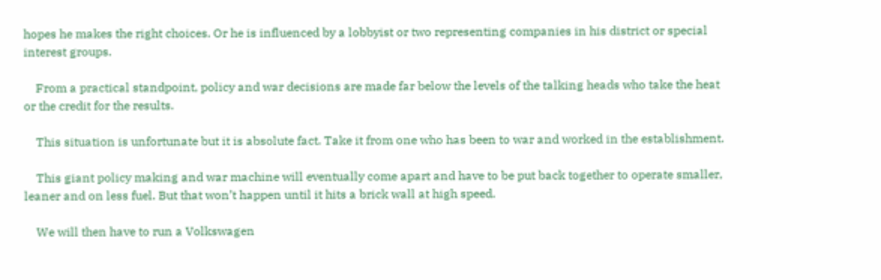hopes he makes the right choices. Or he is influenced by a lobbyist or two representing companies in his district or special interest groups.

    From a practical standpoint, policy and war decisions are made far below the levels of the talking heads who take the heat or the credit for the results.

    This situation is unfortunate but it is absolute fact. Take it from one who has been to war and worked in the establishment.

    This giant policy making and war machine will eventually come apart and have to be put back together to operate smaller, leaner and on less fuel. But that won’t happen until it hits a brick wall at high speed.

    We will then have to run a Volkswagen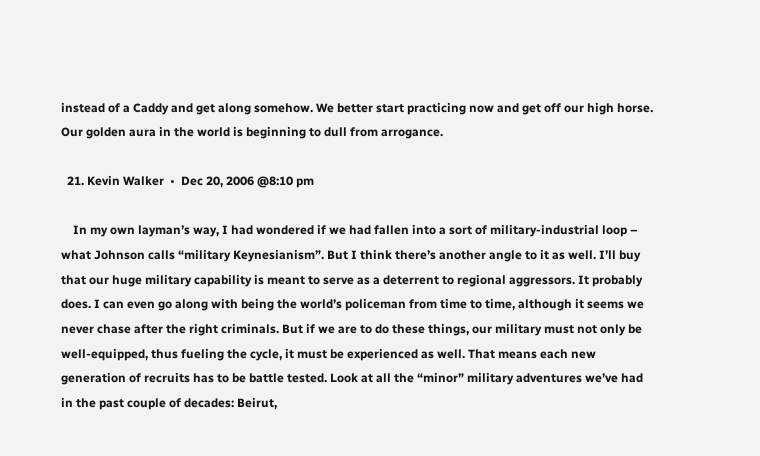instead of a Caddy and get along somehow. We better start practicing now and get off our high horse. Our golden aura in the world is beginning to dull from arrogance.

  21. Kevin Walker  •  Dec 20, 2006 @8:10 pm

    In my own layman’s way, I had wondered if we had fallen into a sort of military-industrial loop – what Johnson calls “military Keynesianism”. But I think there’s another angle to it as well. I’ll buy that our huge military capability is meant to serve as a deterrent to regional aggressors. It probably does. I can even go along with being the world’s policeman from time to time, although it seems we never chase after the right criminals. But if we are to do these things, our military must not only be well-equipped, thus fueling the cycle, it must be experienced as well. That means each new generation of recruits has to be battle tested. Look at all the “minor” military adventures we’ve had in the past couple of decades: Beirut,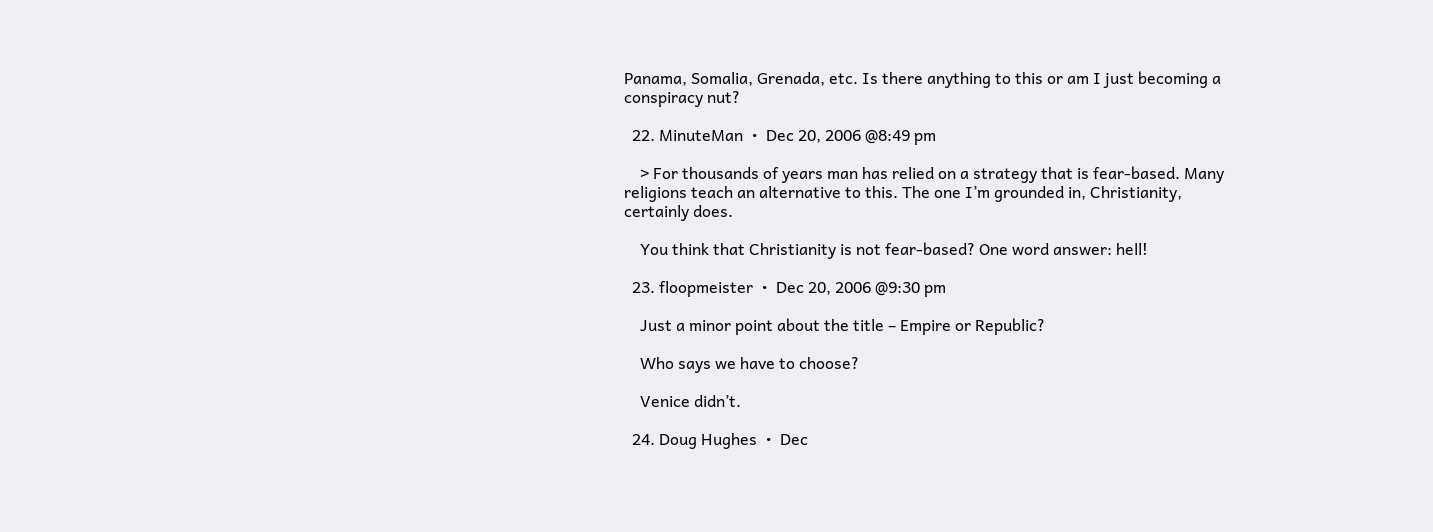Panama, Somalia, Grenada, etc. Is there anything to this or am I just becoming a conspiracy nut?

  22. MinuteMan  •  Dec 20, 2006 @8:49 pm

    > For thousands of years man has relied on a strategy that is fear-based. Many religions teach an alternative to this. The one I’m grounded in, Christianity, certainly does.

    You think that Christianity is not fear-based? One word answer: hell!

  23. floopmeister  •  Dec 20, 2006 @9:30 pm

    Just a minor point about the title – Empire or Republic?

    Who says we have to choose?

    Venice didn’t.

  24. Doug Hughes  •  Dec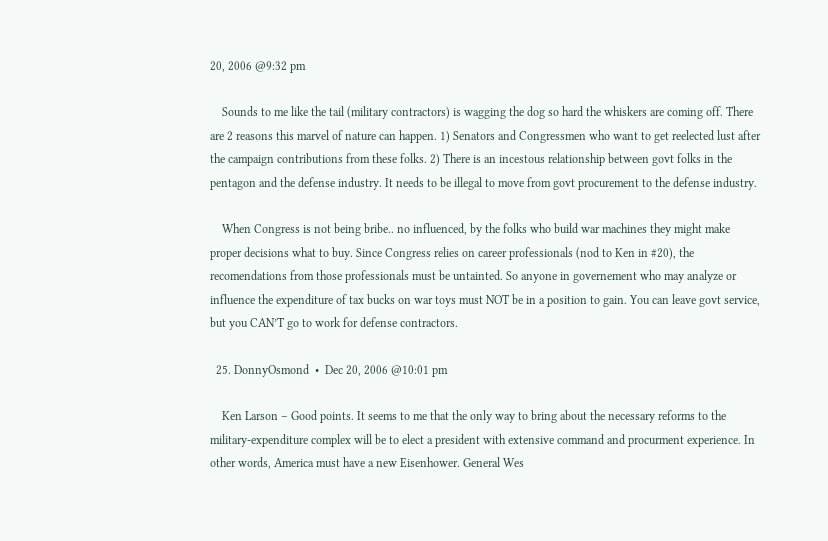20, 2006 @9:32 pm

    Sounds to me like the tail (military contractors) is wagging the dog so hard the whiskers are coming off. There are 2 reasons this marvel of nature can happen. 1) Senators and Congressmen who want to get reelected lust after the campaign contributions from these folks. 2) There is an incestous relationship between govt folks in the pentagon and the defense industry. It needs to be illegal to move from govt procurement to the defense industry.

    When Congress is not being bribe.. no influenced, by the folks who build war machines they might make proper decisions what to buy. Since Congress relies on career professionals (nod to Ken in #20), the recomendations from those professionals must be untainted. So anyone in governement who may analyze or influence the expenditure of tax bucks on war toys must NOT be in a position to gain. You can leave govt service, but you CAN’T go to work for defense contractors.

  25. DonnyOsmond  •  Dec 20, 2006 @10:01 pm

    Ken Larson – Good points. It seems to me that the only way to bring about the necessary reforms to the military-expenditure complex will be to elect a president with extensive command and procurment experience. In other words, America must have a new Eisenhower. General Wes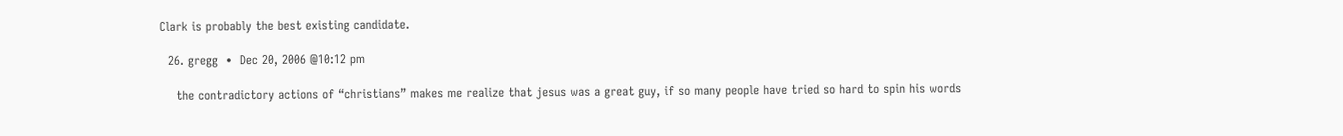Clark is probably the best existing candidate.

  26. gregg  •  Dec 20, 2006 @10:12 pm

    the contradictory actions of “christians” makes me realize that jesus was a great guy, if so many people have tried so hard to spin his words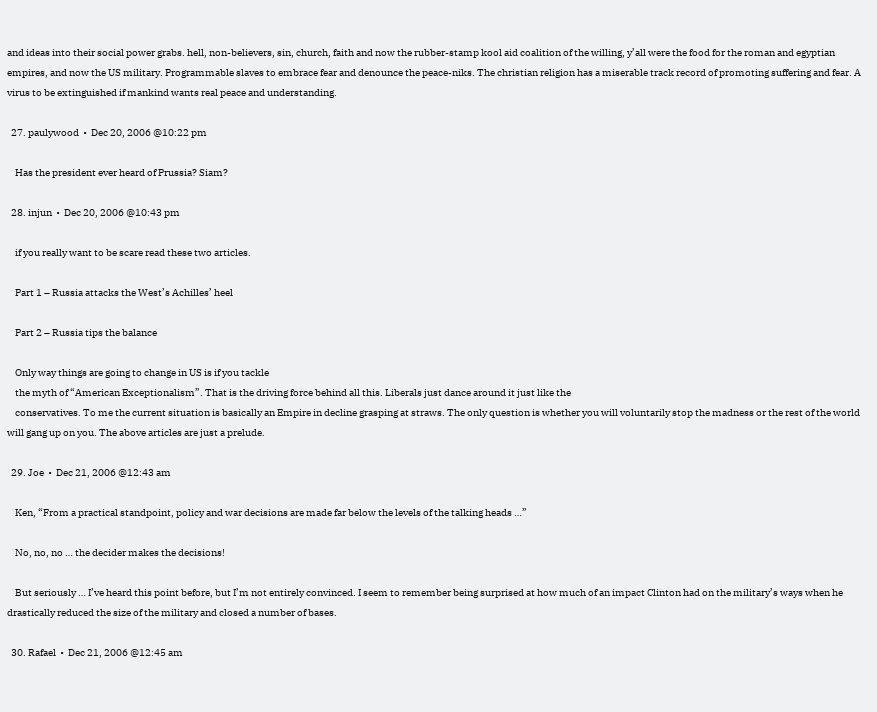and ideas into their social power grabs. hell, non-believers, sin, church, faith and now the rubber-stamp kool aid coalition of the willing, y’all were the food for the roman and egyptian empires, and now the US military. Programmable slaves to embrace fear and denounce the peace-niks. The christian religion has a miserable track record of promoting suffering and fear. A virus to be extinguished if mankind wants real peace and understanding.

  27. paulywood  •  Dec 20, 2006 @10:22 pm

    Has the president ever heard of Prussia? Siam?

  28. injun  •  Dec 20, 2006 @10:43 pm

    if you really want to be scare read these two articles.

    Part 1 – Russia attacks the West’s Achilles’ heel

    Part 2 – Russia tips the balance

    Only way things are going to change in US is if you tackle
    the myth of “American Exceptionalism”. That is the driving force behind all this. Liberals just dance around it just like the
    conservatives. To me the current situation is basically an Empire in decline grasping at straws. The only question is whether you will voluntarily stop the madness or the rest of the world will gang up on you. The above articles are just a prelude.

  29. Joe  •  Dec 21, 2006 @12:43 am

    Ken, “From a practical standpoint, policy and war decisions are made far below the levels of the talking heads …”

    No, no, no … the decider makes the decisions!

    But seriously … I’ve heard this point before, but I’m not entirely convinced. I seem to remember being surprised at how much of an impact Clinton had on the military’s ways when he drastically reduced the size of the military and closed a number of bases.

  30. Rafael  •  Dec 21, 2006 @12:45 am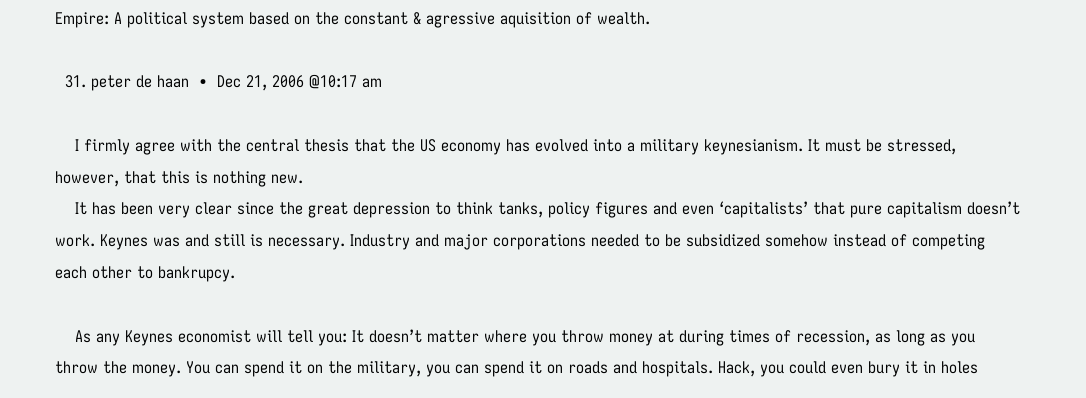Empire: A political system based on the constant & agressive aquisition of wealth.

  31. peter de haan  •  Dec 21, 2006 @10:17 am

    I firmly agree with the central thesis that the US economy has evolved into a military keynesianism. It must be stressed, however, that this is nothing new.
    It has been very clear since the great depression to think tanks, policy figures and even ‘capitalists’ that pure capitalism doesn’t work. Keynes was and still is necessary. Industry and major corporations needed to be subsidized somehow instead of competing each other to bankrupcy.

    As any Keynes economist will tell you: It doesn’t matter where you throw money at during times of recession, as long as you throw the money. You can spend it on the military, you can spend it on roads and hospitals. Hack, you could even bury it in holes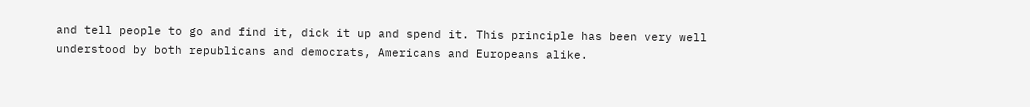and tell people to go and find it, dick it up and spend it. This principle has been very well understood by both republicans and democrats, Americans and Europeans alike.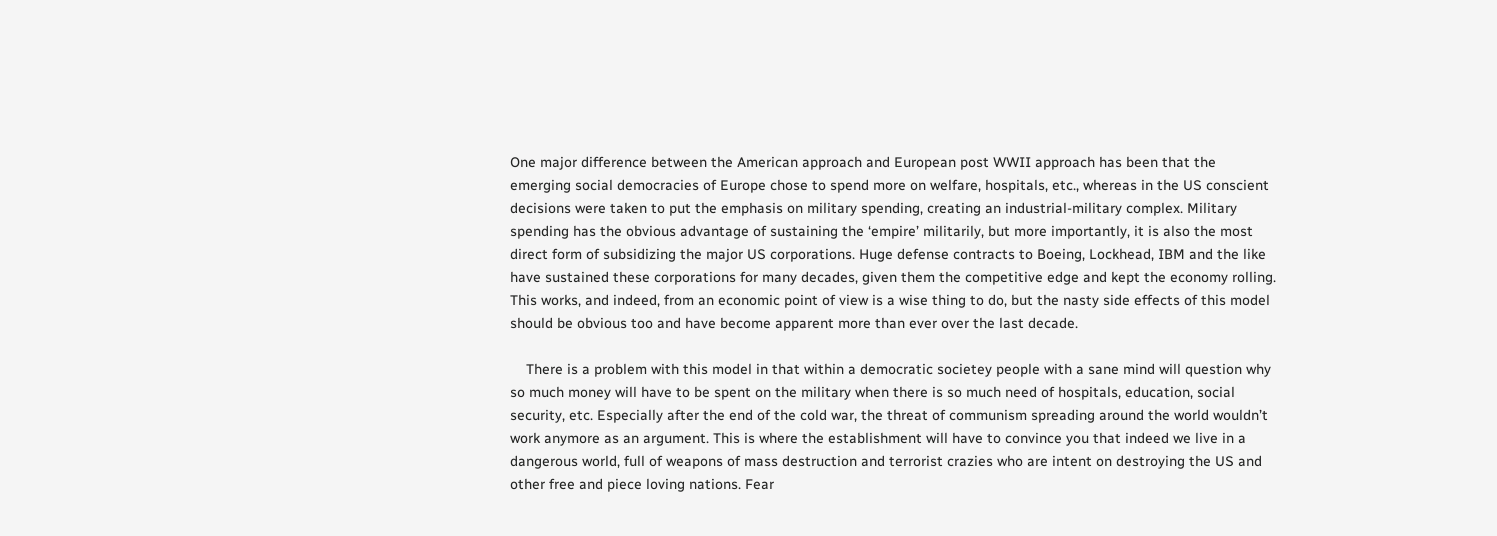One major difference between the American approach and European post WWII approach has been that the emerging social democracies of Europe chose to spend more on welfare, hospitals, etc., whereas in the US conscient decisions were taken to put the emphasis on military spending, creating an industrial-military complex. Military spending has the obvious advantage of sustaining the ‘empire’ militarily, but more importantly, it is also the most direct form of subsidizing the major US corporations. Huge defense contracts to Boeing, Lockhead, IBM and the like have sustained these corporations for many decades, given them the competitive edge and kept the economy rolling. This works, and indeed, from an economic point of view is a wise thing to do, but the nasty side effects of this model should be obvious too and have become apparent more than ever over the last decade.

    There is a problem with this model in that within a democratic societey people with a sane mind will question why so much money will have to be spent on the military when there is so much need of hospitals, education, social security, etc. Especially after the end of the cold war, the threat of communism spreading around the world wouldn’t work anymore as an argument. This is where the establishment will have to convince you that indeed we live in a dangerous world, full of weapons of mass destruction and terrorist crazies who are intent on destroying the US and other free and piece loving nations. Fear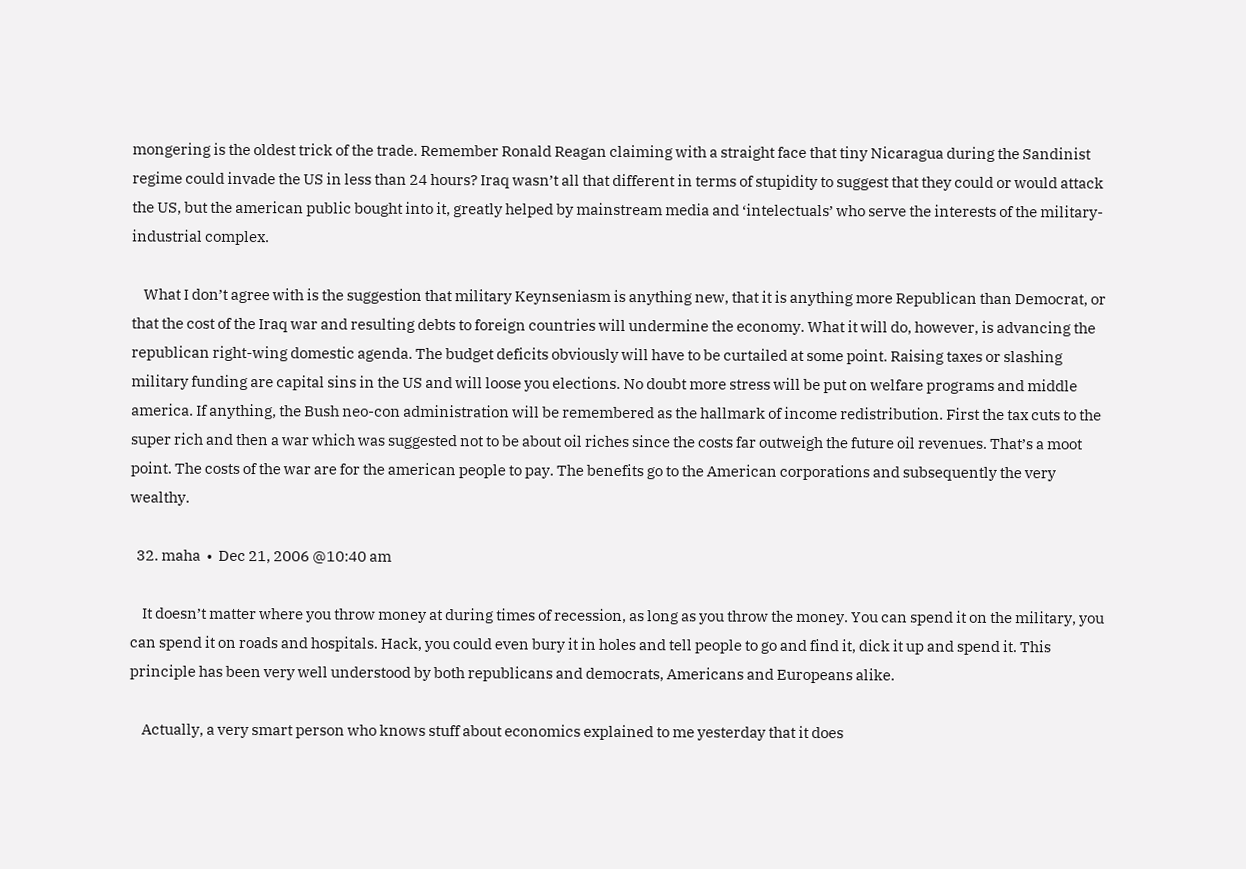mongering is the oldest trick of the trade. Remember Ronald Reagan claiming with a straight face that tiny Nicaragua during the Sandinist regime could invade the US in less than 24 hours? Iraq wasn’t all that different in terms of stupidity to suggest that they could or would attack the US, but the american public bought into it, greatly helped by mainstream media and ‘intelectuals’ who serve the interests of the military-industrial complex.

    What I don’t agree with is the suggestion that military Keynseniasm is anything new, that it is anything more Republican than Democrat, or that the cost of the Iraq war and resulting debts to foreign countries will undermine the economy. What it will do, however, is advancing the republican right-wing domestic agenda. The budget deficits obviously will have to be curtailed at some point. Raising taxes or slashing military funding are capital sins in the US and will loose you elections. No doubt more stress will be put on welfare programs and middle america. If anything, the Bush neo-con administration will be remembered as the hallmark of income redistribution. First the tax cuts to the super rich and then a war which was suggested not to be about oil riches since the costs far outweigh the future oil revenues. That’s a moot point. The costs of the war are for the american people to pay. The benefits go to the American corporations and subsequently the very wealthy.

  32. maha  •  Dec 21, 2006 @10:40 am

    It doesn’t matter where you throw money at during times of recession, as long as you throw the money. You can spend it on the military, you can spend it on roads and hospitals. Hack, you could even bury it in holes and tell people to go and find it, dick it up and spend it. This principle has been very well understood by both republicans and democrats, Americans and Europeans alike.

    Actually, a very smart person who knows stuff about economics explained to me yesterday that it does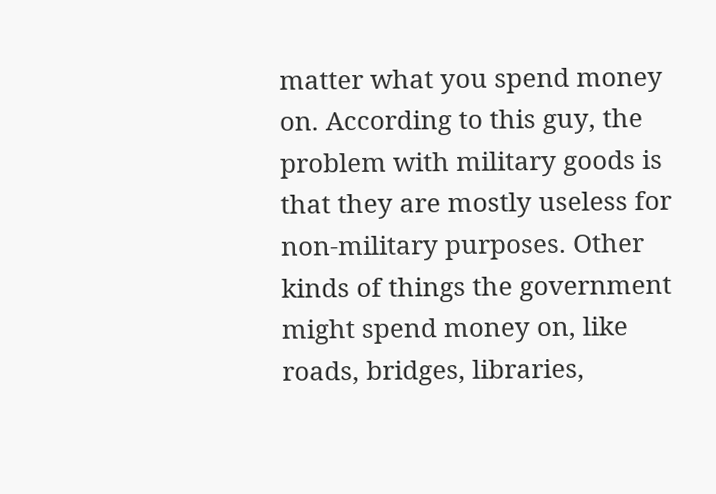matter what you spend money on. According to this guy, the problem with military goods is that they are mostly useless for non-military purposes. Other kinds of things the government might spend money on, like roads, bridges, libraries,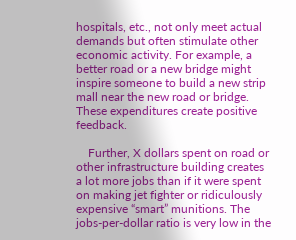hospitals, etc., not only meet actual demands but often stimulate other economic activity. For example, a better road or a new bridge might inspire someone to build a new strip mall near the new road or bridge. These expenditures create positive feedback.

    Further, X dollars spent on road or other infrastructure building creates a lot more jobs than if it were spent on making jet fighter or ridiculously expensive “smart” munitions. The jobs-per-dollar ratio is very low in the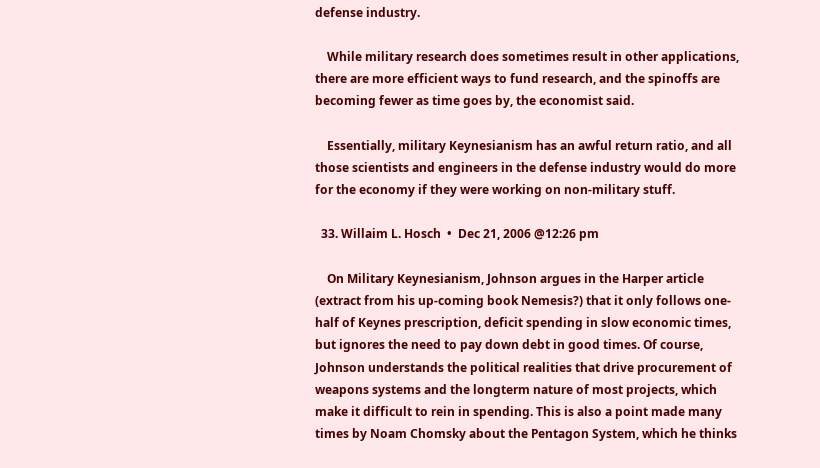defense industry.

    While military research does sometimes result in other applications, there are more efficient ways to fund research, and the spinoffs are becoming fewer as time goes by, the economist said.

    Essentially, military Keynesianism has an awful return ratio, and all those scientists and engineers in the defense industry would do more for the economy if they were working on non-military stuff.

  33. Willaim L. Hosch  •  Dec 21, 2006 @12:26 pm

    On Military Keynesianism, Johnson argues in the Harper article (extract from his up-coming book Nemesis?) that it only follows one-half of Keynes prescription, deficit spending in slow economic times, but ignores the need to pay down debt in good times. Of course, Johnson understands the political realities that drive procurement of weapons systems and the longterm nature of most projects, which make it difficult to rein in spending. This is also a point made many times by Noam Chomsky about the Pentagon System, which he thinks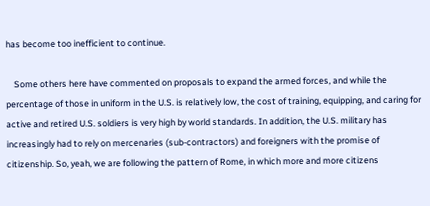has become too inefficient to continue.

    Some others here have commented on proposals to expand the armed forces, and while the percentage of those in uniform in the U.S. is relatively low, the cost of training, equipping, and caring for active and retired U.S. soldiers is very high by world standards. In addition, the U.S. military has increasingly had to rely on mercenaries (sub-contractors) and foreigners with the promise of citizenship. So, yeah, we are following the pattern of Rome, in which more and more citizens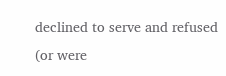declined to serve and refused (or were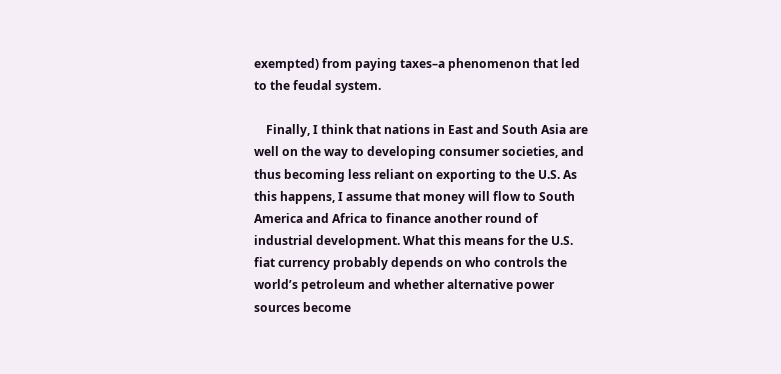exempted) from paying taxes–a phenomenon that led to the feudal system.

    Finally, I think that nations in East and South Asia are well on the way to developing consumer societies, and thus becoming less reliant on exporting to the U.S. As this happens, I assume that money will flow to South America and Africa to finance another round of industrial development. What this means for the U.S. fiat currency probably depends on who controls the world’s petroleum and whether alternative power sources become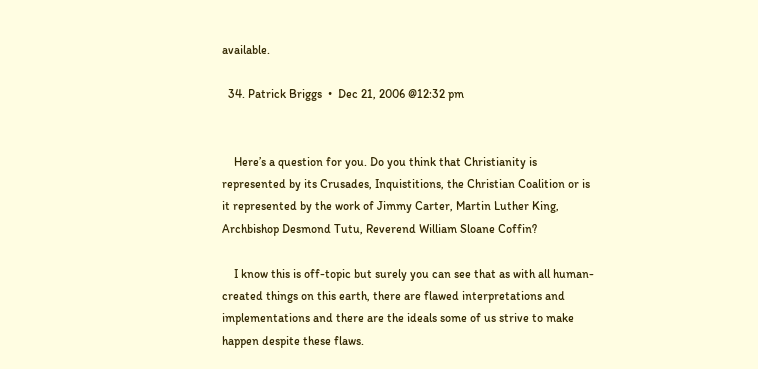available.

  34. Patrick Briggs  •  Dec 21, 2006 @12:32 pm


    Here’s a question for you. Do you think that Christianity is represented by its Crusades, Inquistitions, the Christian Coalition or is it represented by the work of Jimmy Carter, Martin Luther King, Archbishop Desmond Tutu, Reverend William Sloane Coffin?

    I know this is off-topic but surely you can see that as with all human-created things on this earth, there are flawed interpretations and implementations and there are the ideals some of us strive to make happen despite these flaws.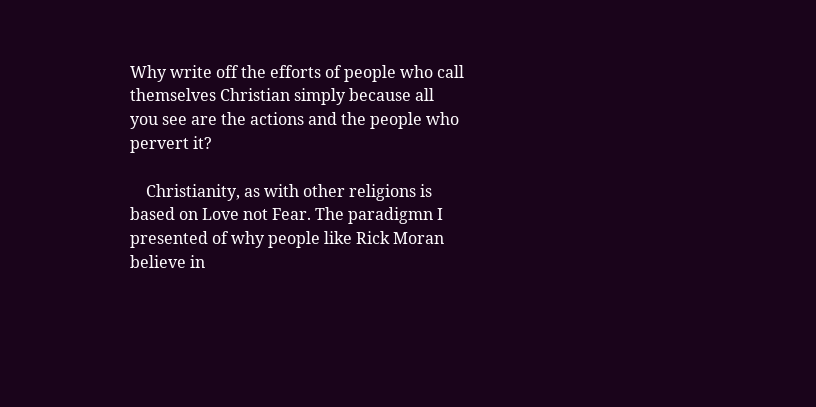Why write off the efforts of people who call themselves Christian simply because all you see are the actions and the people who pervert it?

    Christianity, as with other religions is based on Love not Fear. The paradigmn I presented of why people like Rick Moran believe in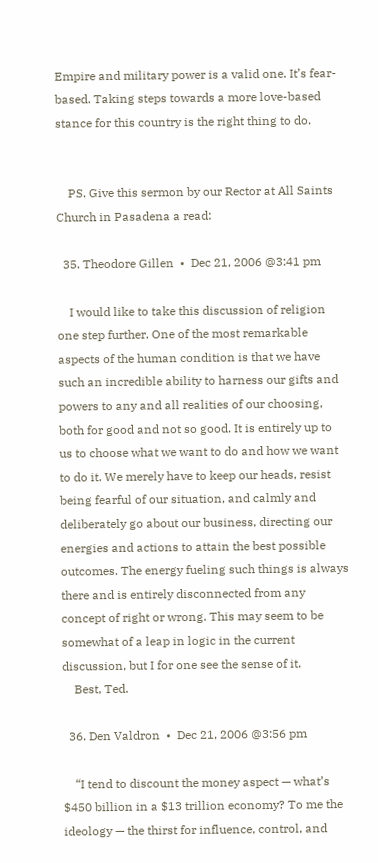Empire and military power is a valid one. It’s fear-based. Taking steps towards a more love-based stance for this country is the right thing to do.


    PS. Give this sermon by our Rector at All Saints Church in Pasadena a read:

  35. Theodore Gillen  •  Dec 21, 2006 @3:41 pm

    I would like to take this discussion of religion one step further. One of the most remarkable aspects of the human condition is that we have such an incredible ability to harness our gifts and powers to any and all realities of our choosing, both for good and not so good. It is entirely up to us to choose what we want to do and how we want to do it. We merely have to keep our heads, resist being fearful of our situation, and calmly and deliberately go about our business, directing our energies and actions to attain the best possible outcomes. The energy fueling such things is always there and is entirely disconnected from any concept of right or wrong. This may seem to be somewhat of a leap in logic in the current discussion, but I for one see the sense of it.
    Best, Ted.

  36. Den Valdron  •  Dec 21, 2006 @3:56 pm

    “I tend to discount the money aspect — what’s $450 billion in a $13 trillion economy? To me the ideology — the thirst for influence, control, and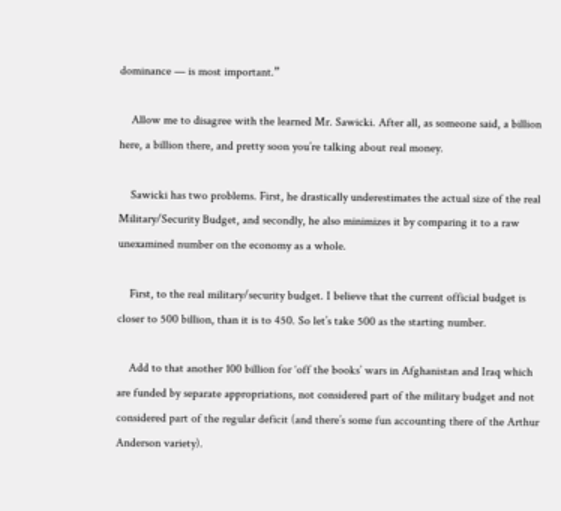dominance — is most important.”

    Allow me to disagree with the learned Mr. Sawicki. After all, as someone said, a billion here, a billion there, and pretty soon you’re talking about real money.

    Sawicki has two problems. First, he drastically underestimates the actual size of the real Military/Security Budget, and secondly, he also minimizes it by comparing it to a raw unexamined number on the economy as a whole.

    First, to the real military/security budget. I believe that the current official budget is closer to 500 billion, than it is to 450. So let’s take 500 as the starting number.

    Add to that another 100 billion for ‘off the books’ wars in Afghanistan and Iraq which are funded by separate appropriations, not considered part of the military budget and not considered part of the regular deficit (and there’s some fun accounting there of the Arthur Anderson variety).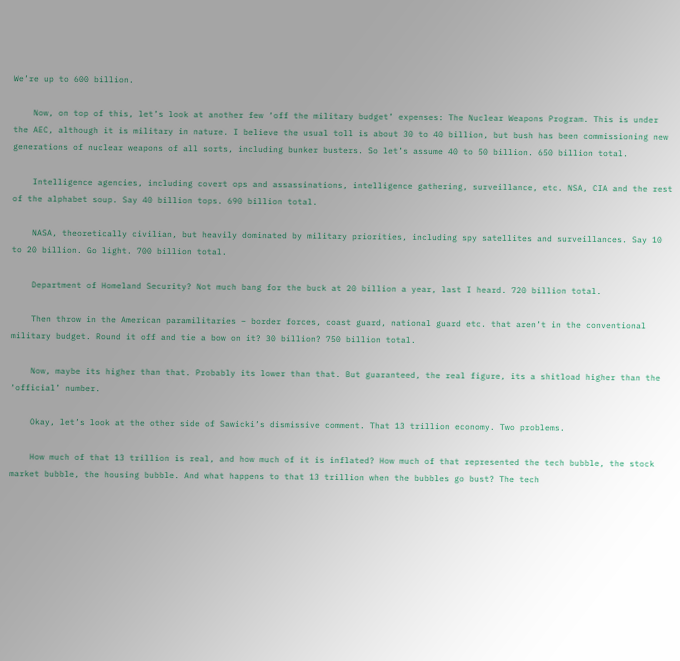We’re up to 600 billion.

    Now, on top of this, let’s look at another few ‘off the military budget’ expenses: The Nuclear Weapons Program. This is under the AEC, although it is military in nature. I believe the usual toll is about 30 to 40 billion, but bush has been commissioning new generations of nuclear weapons of all sorts, including bunker busters. So let’s assume 40 to 50 billion. 650 billion total.

    Intelligence agencies, including covert ops and assassinations, intelligence gathering, surveillance, etc. NSA, CIA and the rest of the alphabet soup. Say 40 billion tops. 690 billion total.

    NASA, theoretically civilian, but heavily dominated by military priorities, including spy satellites and surveillances. Say 10 to 20 billion. Go light. 700 billion total.

    Department of Homeland Security? Not much bang for the buck at 20 billion a year, last I heard. 720 billion total.

    Then throw in the American paramilitaries – border forces, coast guard, national guard etc. that aren’t in the conventional military budget. Round it off and tie a bow on it? 30 billion? 750 billion total.

    Now, maybe its higher than that. Probably its lower than that. But guaranteed, the real figure, its a shitload higher than the ‘official’ number.

    Okay, let’s look at the other side of Sawicki’s dismissive comment. That 13 trillion economy. Two problems.

    How much of that 13 trillion is real, and how much of it is inflated? How much of that represented the tech bubble, the stock market bubble, the housing bubble. And what happens to that 13 trillion when the bubbles go bust? The tech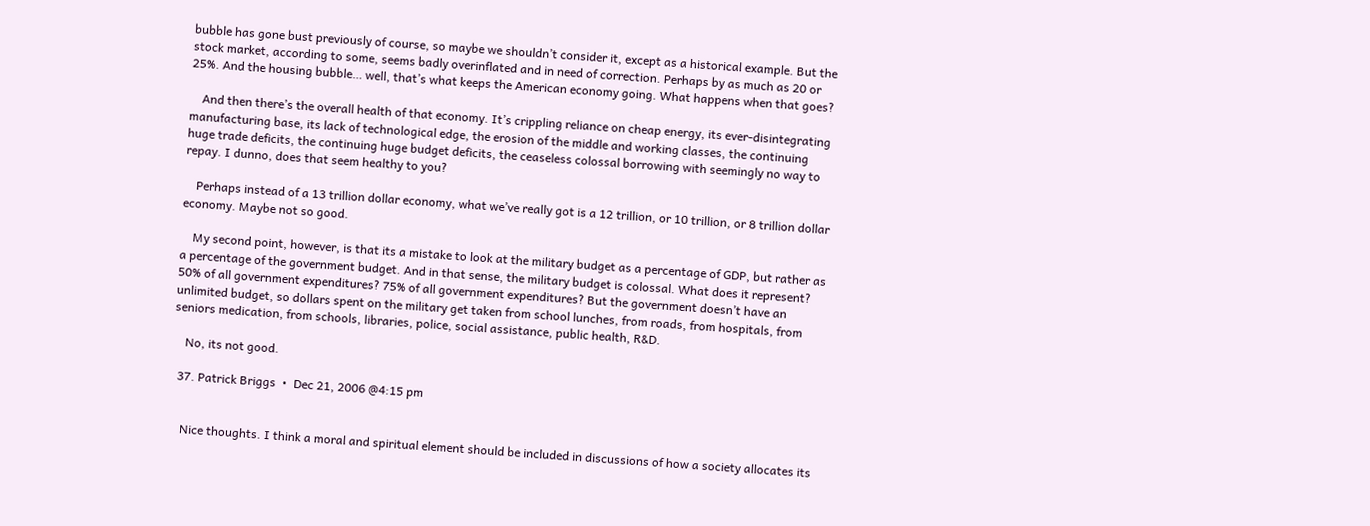bubble has gone bust previously of course, so maybe we shouldn’t consider it, except as a historical example. But the stock market, according to some, seems badly overinflated and in need of correction. Perhaps by as much as 20 or 25%. And the housing bubble… well, that’s what keeps the American economy going. What happens when that goes?

    And then there’s the overall health of that economy. It’s crippling reliance on cheap energy, its ever-disintegrating manufacturing base, its lack of technological edge, the erosion of the middle and working classes, the continuing huge trade deficits, the continuing huge budget deficits, the ceaseless colossal borrowing with seemingly no way to repay. I dunno, does that seem healthy to you?

    Perhaps instead of a 13 trillion dollar economy, what we’ve really got is a 12 trillion, or 10 trillion, or 8 trillion dollar economy. Maybe not so good.

    My second point, however, is that its a mistake to look at the military budget as a percentage of GDP, but rather as a percentage of the government budget. And in that sense, the military budget is colossal. What does it represent? 50% of all government expenditures? 75% of all government expenditures? But the government doesn’t have an unlimited budget, so dollars spent on the military get taken from school lunches, from roads, from hospitals, from seniors medication, from schools, libraries, police, social assistance, public health, R&D.

    No, its not good.

  37. Patrick Briggs  •  Dec 21, 2006 @4:15 pm


    Nice thoughts. I think a moral and spiritual element should be included in discussions of how a society allocates its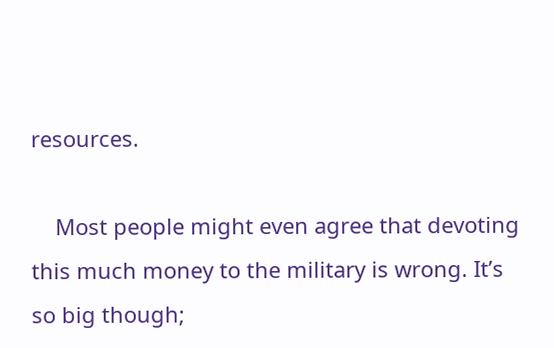resources.

    Most people might even agree that devoting this much money to the military is wrong. It’s so big though;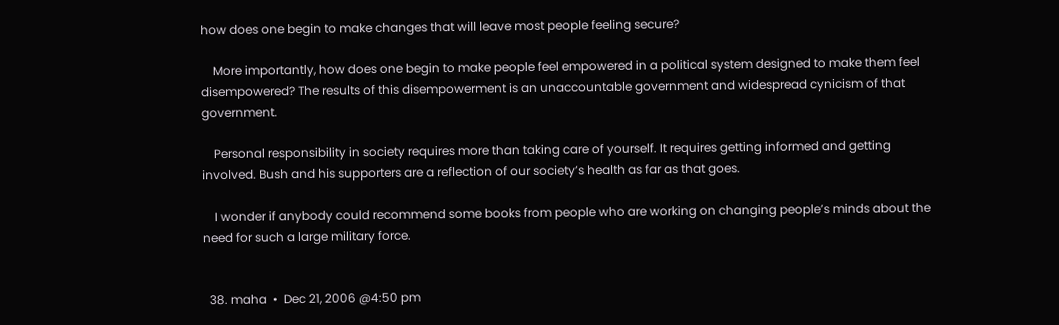how does one begin to make changes that will leave most people feeling secure?

    More importantly, how does one begin to make people feel empowered in a political system designed to make them feel disempowered? The results of this disempowerment is an unaccountable government and widespread cynicism of that government.

    Personal responsibility in society requires more than taking care of yourself. It requires getting informed and getting involved. Bush and his supporters are a reflection of our society’s health as far as that goes.

    I wonder if anybody could recommend some books from people who are working on changing people’s minds about the need for such a large military force.


  38. maha  •  Dec 21, 2006 @4:50 pm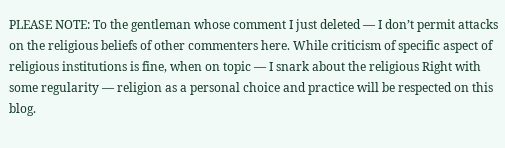PLEASE NOTE: To the gentleman whose comment I just deleted — I don’t permit attacks on the religious beliefs of other commenters here. While criticism of specific aspect of religious institutions is fine, when on topic — I snark about the religious Right with some regularity — religion as a personal choice and practice will be respected on this blog.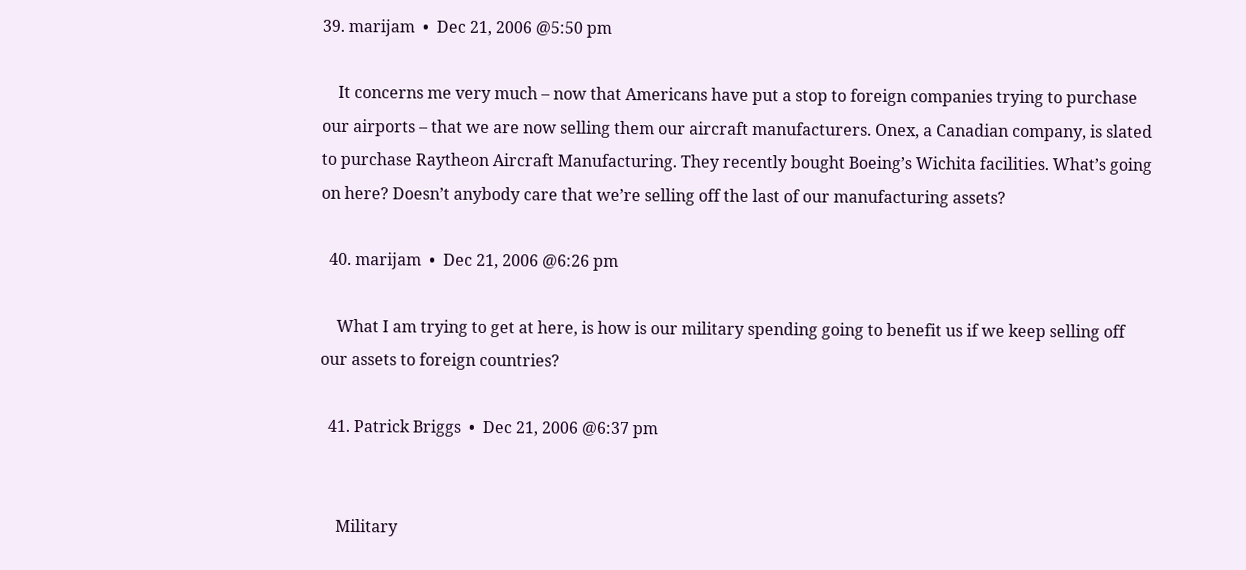39. marijam  •  Dec 21, 2006 @5:50 pm

    It concerns me very much – now that Americans have put a stop to foreign companies trying to purchase our airports – that we are now selling them our aircraft manufacturers. Onex, a Canadian company, is slated to purchase Raytheon Aircraft Manufacturing. They recently bought Boeing’s Wichita facilities. What’s going on here? Doesn’t anybody care that we’re selling off the last of our manufacturing assets?

  40. marijam  •  Dec 21, 2006 @6:26 pm

    What I am trying to get at here, is how is our military spending going to benefit us if we keep selling off our assets to foreign countries?

  41. Patrick Briggs  •  Dec 21, 2006 @6:37 pm


    Military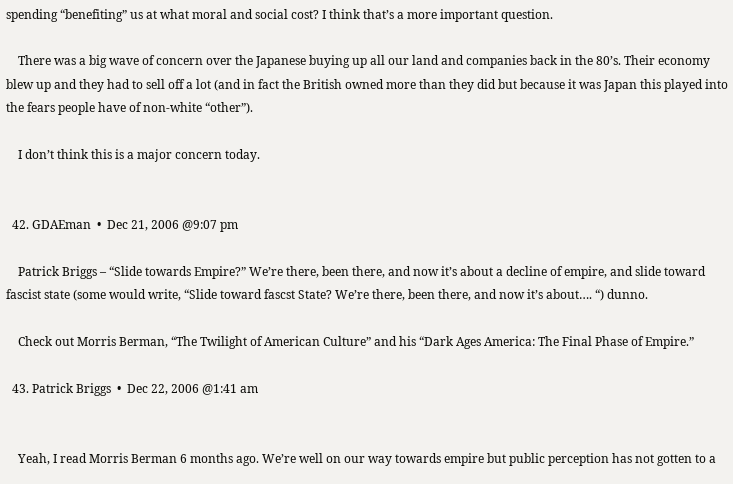spending “benefiting” us at what moral and social cost? I think that’s a more important question.

    There was a big wave of concern over the Japanese buying up all our land and companies back in the 80’s. Their economy blew up and they had to sell off a lot (and in fact the British owned more than they did but because it was Japan this played into the fears people have of non-white “other”).

    I don’t think this is a major concern today.


  42. GDAEman  •  Dec 21, 2006 @9:07 pm

    Patrick Briggs – “Slide towards Empire?” We’re there, been there, and now it’s about a decline of empire, and slide toward fascist state (some would write, “Slide toward fascst State? We’re there, been there, and now it’s about…. “) dunno.

    Check out Morris Berman, “The Twilight of American Culture” and his “Dark Ages America: The Final Phase of Empire.”

  43. Patrick Briggs  •  Dec 22, 2006 @1:41 am


    Yeah, I read Morris Berman 6 months ago. We’re well on our way towards empire but public perception has not gotten to a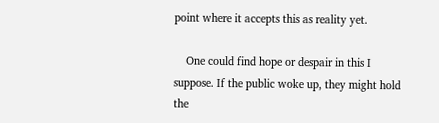point where it accepts this as reality yet.

    One could find hope or despair in this I suppose. If the public woke up, they might hold the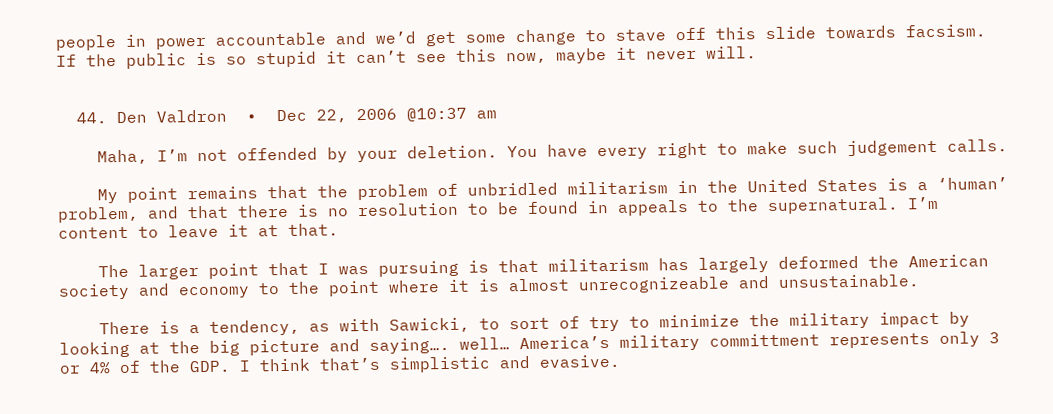people in power accountable and we’d get some change to stave off this slide towards facsism. If the public is so stupid it can’t see this now, maybe it never will.


  44. Den Valdron  •  Dec 22, 2006 @10:37 am

    Maha, I’m not offended by your deletion. You have every right to make such judgement calls.

    My point remains that the problem of unbridled militarism in the United States is a ‘human’ problem, and that there is no resolution to be found in appeals to the supernatural. I’m content to leave it at that.

    The larger point that I was pursuing is that militarism has largely deformed the American society and economy to the point where it is almost unrecognizeable and unsustainable.

    There is a tendency, as with Sawicki, to sort of try to minimize the military impact by looking at the big picture and saying…. well… America’s military committment represents only 3 or 4% of the GDP. I think that’s simplistic and evasive.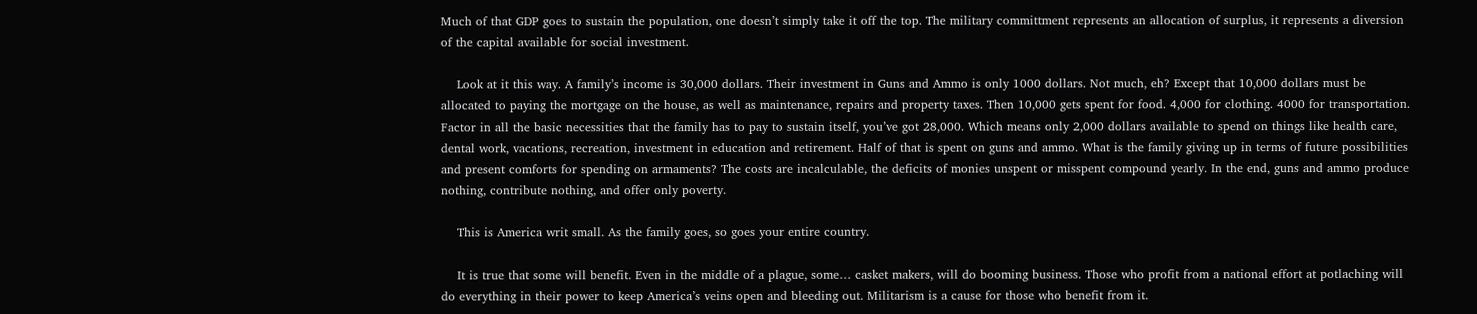Much of that GDP goes to sustain the population, one doesn’t simply take it off the top. The military committment represents an allocation of surplus, it represents a diversion of the capital available for social investment.

    Look at it this way. A family’s income is 30,000 dollars. Their investment in Guns and Ammo is only 1000 dollars. Not much, eh? Except that 10,000 dollars must be allocated to paying the mortgage on the house, as well as maintenance, repairs and property taxes. Then 10,000 gets spent for food. 4,000 for clothing. 4000 for transportation. Factor in all the basic necessities that the family has to pay to sustain itself, you’ve got 28,000. Which means only 2,000 dollars available to spend on things like health care, dental work, vacations, recreation, investment in education and retirement. Half of that is spent on guns and ammo. What is the family giving up in terms of future possibilities and present comforts for spending on armaments? The costs are incalculable, the deficits of monies unspent or misspent compound yearly. In the end, guns and ammo produce nothing, contribute nothing, and offer only poverty.

    This is America writ small. As the family goes, so goes your entire country.

    It is true that some will benefit. Even in the middle of a plague, some… casket makers, will do booming business. Those who profit from a national effort at potlaching will do everything in their power to keep America’s veins open and bleeding out. Militarism is a cause for those who benefit from it.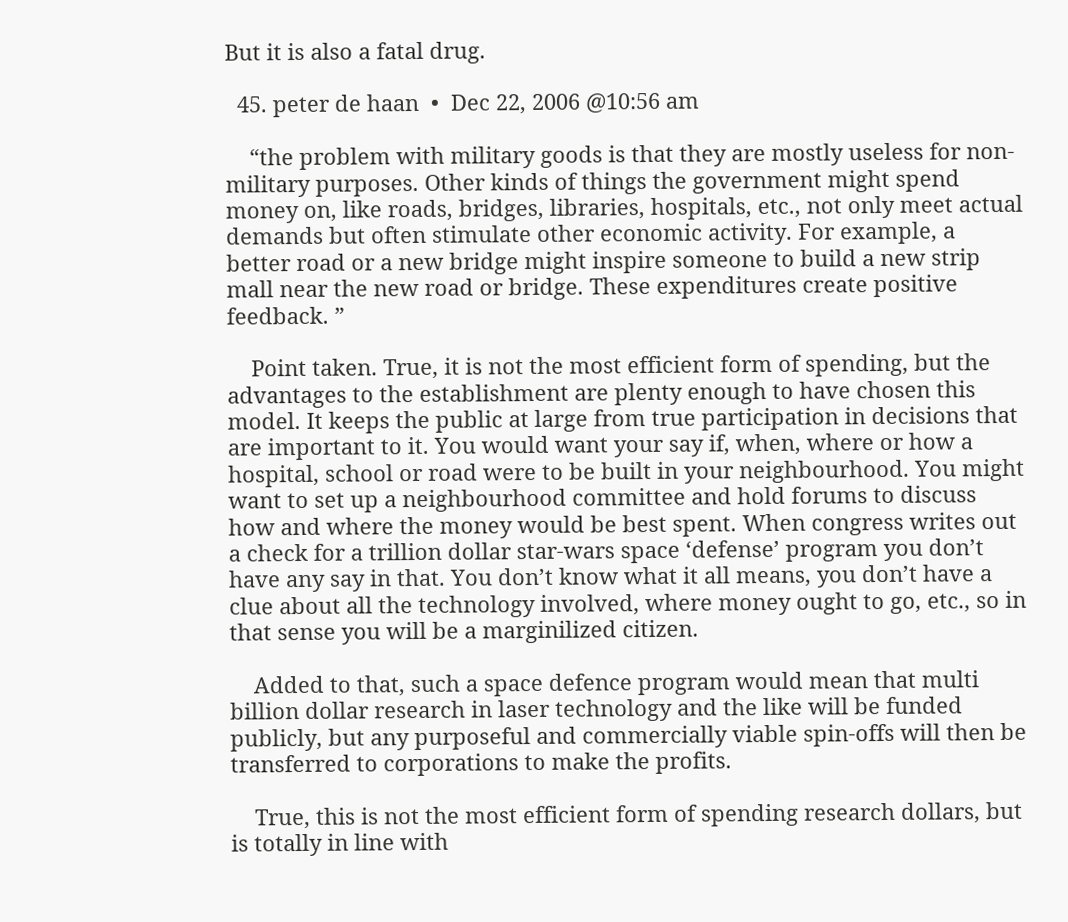But it is also a fatal drug.

  45. peter de haan  •  Dec 22, 2006 @10:56 am

    “the problem with military goods is that they are mostly useless for non-military purposes. Other kinds of things the government might spend money on, like roads, bridges, libraries, hospitals, etc., not only meet actual demands but often stimulate other economic activity. For example, a better road or a new bridge might inspire someone to build a new strip mall near the new road or bridge. These expenditures create positive feedback. ”

    Point taken. True, it is not the most efficient form of spending, but the advantages to the establishment are plenty enough to have chosen this model. It keeps the public at large from true participation in decisions that are important to it. You would want your say if, when, where or how a hospital, school or road were to be built in your neighbourhood. You might want to set up a neighbourhood committee and hold forums to discuss how and where the money would be best spent. When congress writes out a check for a trillion dollar star-wars space ‘defense’ program you don’t have any say in that. You don’t know what it all means, you don’t have a clue about all the technology involved, where money ought to go, etc., so in that sense you will be a marginilized citizen.

    Added to that, such a space defence program would mean that multi billion dollar research in laser technology and the like will be funded publicly, but any purposeful and commercially viable spin-offs will then be transferred to corporations to make the profits.

    True, this is not the most efficient form of spending research dollars, but is totally in line with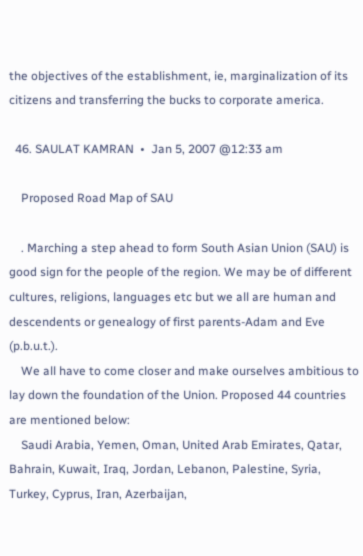the objectives of the establishment, ie, marginalization of its citizens and transferring the bucks to corporate america.

  46. SAULAT KAMRAN  •  Jan 5, 2007 @12:33 am

    Proposed Road Map of SAU

    . Marching a step ahead to form South Asian Union (SAU) is good sign for the people of the region. We may be of different cultures, religions, languages etc but we all are human and descendents or genealogy of first parents-Adam and Eve (p.b.u.t.).
    We all have to come closer and make ourselves ambitious to lay down the foundation of the Union. Proposed 44 countries are mentioned below:
    Saudi Arabia, Yemen, Oman, United Arab Emirates, Qatar, Bahrain, Kuwait, Iraq, Jordan, Lebanon, Palestine, Syria, Turkey, Cyprus, Iran, Azerbaijan,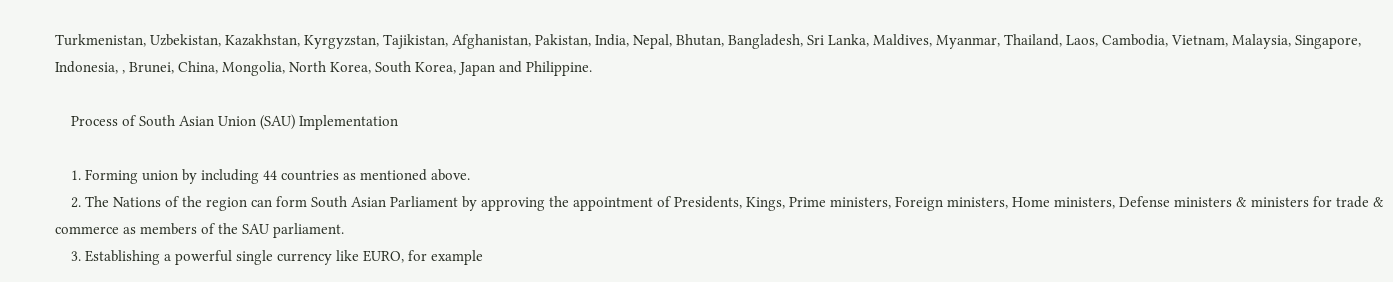Turkmenistan, Uzbekistan, Kazakhstan, Kyrgyzstan, Tajikistan, Afghanistan, Pakistan, India, Nepal, Bhutan, Bangladesh, Sri Lanka, Maldives, Myanmar, Thailand, Laos, Cambodia, Vietnam, Malaysia, Singapore, Indonesia, , Brunei, China, Mongolia, North Korea, South Korea, Japan and Philippine.

    Process of South Asian Union (SAU) Implementation

    1. Forming union by including 44 countries as mentioned above.
    2. The Nations of the region can form South Asian Parliament by approving the appointment of Presidents, Kings, Prime ministers, Foreign ministers, Home ministers, Defense ministers & ministers for trade & commerce as members of the SAU parliament.
    3. Establishing a powerful single currency like EURO, for example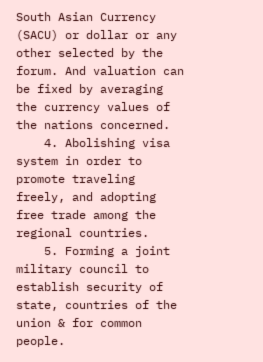South Asian Currency (SACU) or dollar or any other selected by the forum. And valuation can be fixed by averaging the currency values of the nations concerned.
    4. Abolishing visa system in order to promote traveling freely, and adopting free trade among the regional countries.
    5. Forming a joint military council to establish security of state, countries of the union & for common people.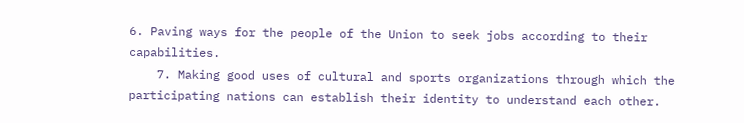6. Paving ways for the people of the Union to seek jobs according to their capabilities.
    7. Making good uses of cultural and sports organizations through which the participating nations can establish their identity to understand each other.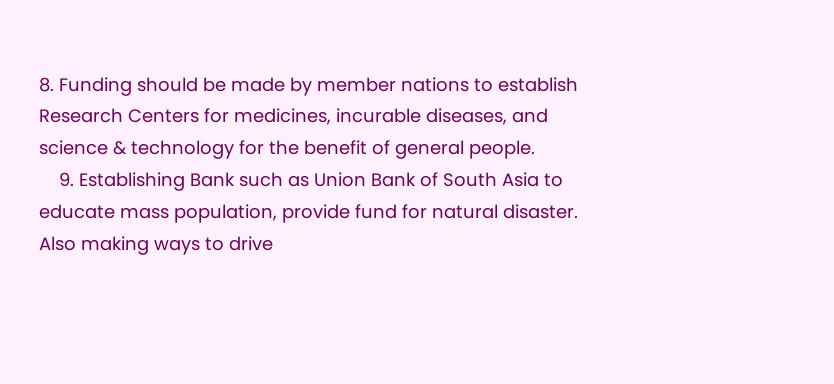8. Funding should be made by member nations to establish Research Centers for medicines, incurable diseases, and science & technology for the benefit of general people.
    9. Establishing Bank such as Union Bank of South Asia to educate mass population, provide fund for natural disaster. Also making ways to drive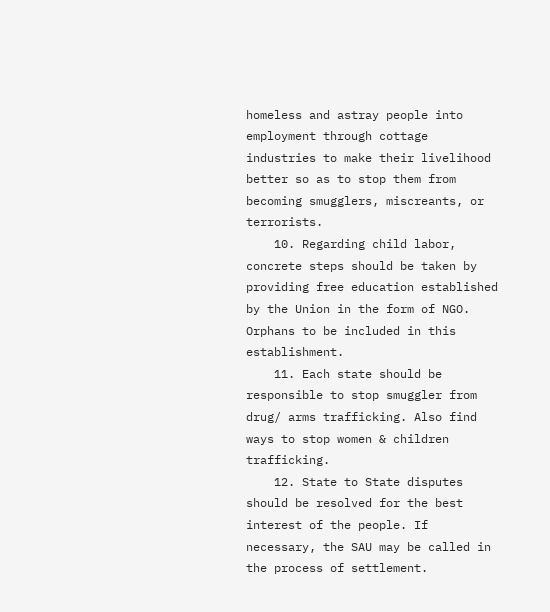homeless and astray people into employment through cottage industries to make their livelihood better so as to stop them from becoming smugglers, miscreants, or terrorists.
    10. Regarding child labor, concrete steps should be taken by providing free education established by the Union in the form of NGO. Orphans to be included in this establishment.
    11. Each state should be responsible to stop smuggler from drug/ arms trafficking. Also find ways to stop women & children trafficking.
    12. State to State disputes should be resolved for the best interest of the people. If necessary, the SAU may be called in the process of settlement.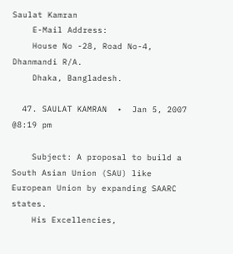Saulat Kamran
    E-Mail Address:
    House No -28, Road No-4, Dhanmandi R/A.
    Dhaka, Bangladesh.

  47. SAULAT KAMRAN  •  Jan 5, 2007 @8:19 pm

    Subject: A proposal to build a South Asian Union (SAU) like European Union by expanding SAARC states.
    His Excellencies,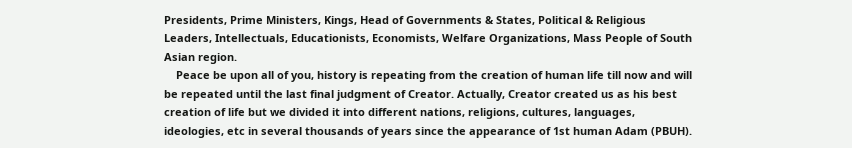Presidents, Prime Ministers, Kings, Head of Governments & States, Political & Religious Leaders, Intellectuals, Educationists, Economists, Welfare Organizations, Mass People of South Asian region.
    Peace be upon all of you, history is repeating from the creation of human life till now and will be repeated until the last final judgment of Creator. Actually, Creator created us as his best creation of life but we divided it into different nations, religions, cultures, languages, ideologies, etc in several thousands of years since the appearance of 1st human Adam (PBUH).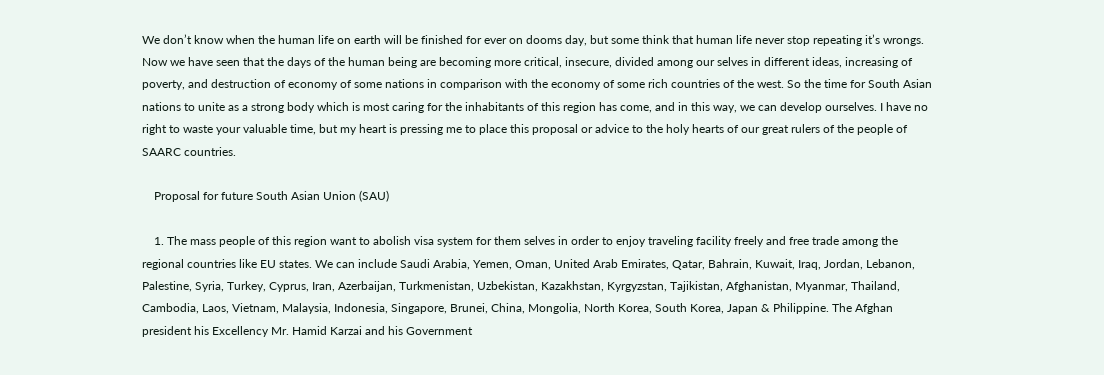We don’t know when the human life on earth will be finished for ever on dooms day, but some think that human life never stop repeating it’s wrongs. Now we have seen that the days of the human being are becoming more critical, insecure, divided among our selves in different ideas, increasing of poverty, and destruction of economy of some nations in comparison with the economy of some rich countries of the west. So the time for South Asian nations to unite as a strong body which is most caring for the inhabitants of this region has come, and in this way, we can develop ourselves. I have no right to waste your valuable time, but my heart is pressing me to place this proposal or advice to the holy hearts of our great rulers of the people of SAARC countries.

    Proposal for future South Asian Union (SAU)

    1. The mass people of this region want to abolish visa system for them selves in order to enjoy traveling facility freely and free trade among the regional countries like EU states. We can include Saudi Arabia, Yemen, Oman, United Arab Emirates, Qatar, Bahrain, Kuwait, Iraq, Jordan, Lebanon, Palestine, Syria, Turkey, Cyprus, Iran, Azerbaijan, Turkmenistan, Uzbekistan, Kazakhstan, Kyrgyzstan, Tajikistan, Afghanistan, Myanmar, Thailand, Cambodia, Laos, Vietnam, Malaysia, Indonesia, Singapore, Brunei, China, Mongolia, North Korea, South Korea, Japan & Philippine. The Afghan president his Excellency Mr. Hamid Karzai and his Government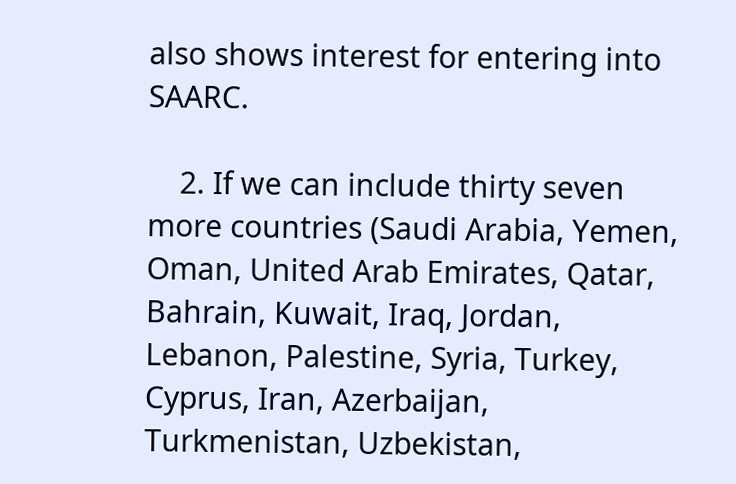also shows interest for entering into SAARC.

    2. If we can include thirty seven more countries (Saudi Arabia, Yemen, Oman, United Arab Emirates, Qatar, Bahrain, Kuwait, Iraq, Jordan, Lebanon, Palestine, Syria, Turkey, Cyprus, Iran, Azerbaijan, Turkmenistan, Uzbekistan,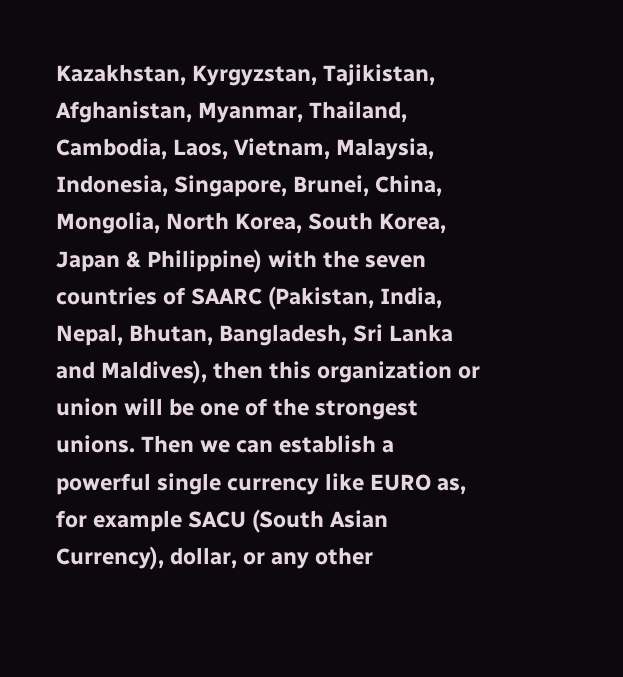Kazakhstan, Kyrgyzstan, Tajikistan, Afghanistan, Myanmar, Thailand, Cambodia, Laos, Vietnam, Malaysia, Indonesia, Singapore, Brunei, China, Mongolia, North Korea, South Korea, Japan & Philippine) with the seven countries of SAARC (Pakistan, India, Nepal, Bhutan, Bangladesh, Sri Lanka and Maldives), then this organization or union will be one of the strongest unions. Then we can establish a powerful single currency like EURO as, for example SACU (South Asian Currency), dollar, or any other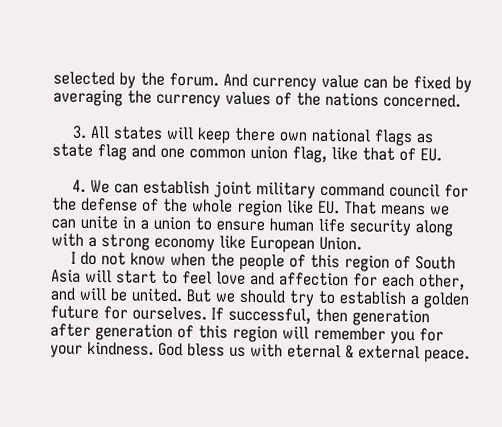selected by the forum. And currency value can be fixed by averaging the currency values of the nations concerned.

    3. All states will keep there own national flags as state flag and one common union flag, like that of EU.

    4. We can establish joint military command council for the defense of the whole region like EU. That means we can unite in a union to ensure human life security along with a strong economy like European Union.
    I do not know when the people of this region of South Asia will start to feel love and affection for each other, and will be united. But we should try to establish a golden future for ourselves. If successful, then generation after generation of this region will remember you for your kindness. God bless us with eternal & external peace.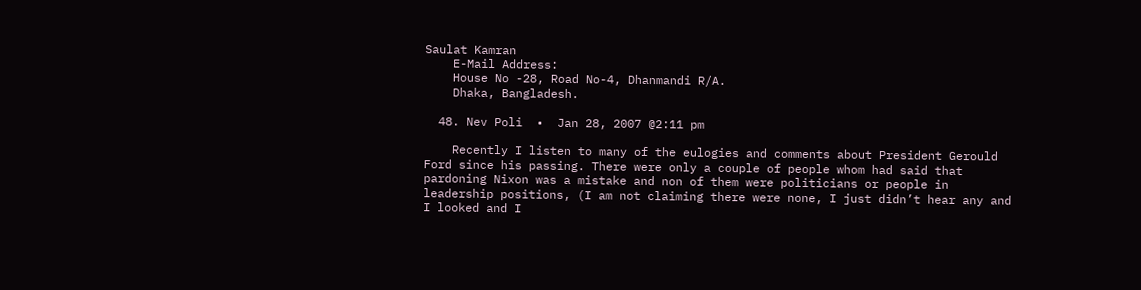Saulat Kamran
    E-Mail Address:
    House No -28, Road No-4, Dhanmandi R/A.
    Dhaka, Bangladesh.

  48. Nev Poli  •  Jan 28, 2007 @2:11 pm

    Recently I listen to many of the eulogies and comments about President Gerould Ford since his passing. There were only a couple of people whom had said that pardoning Nixon was a mistake and non of them were politicians or people in leadership positions, (I am not claiming there were none, I just didn’t hear any and I looked and I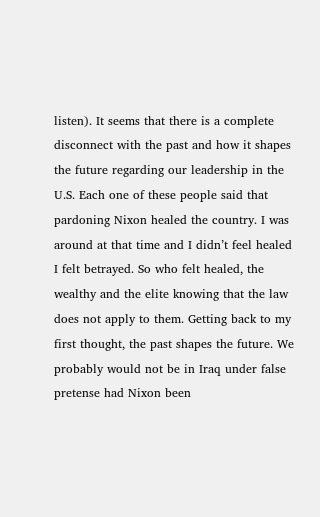listen). It seems that there is a complete disconnect with the past and how it shapes the future regarding our leadership in the U.S. Each one of these people said that pardoning Nixon healed the country. I was around at that time and I didn’t feel healed I felt betrayed. So who felt healed, the wealthy and the elite knowing that the law does not apply to them. Getting back to my first thought, the past shapes the future. We probably would not be in Iraq under false pretense had Nixon been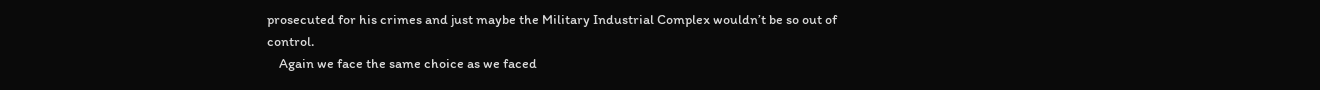prosecuted for his crimes and just maybe the Military Industrial Complex wouldn’t be so out of control.
    Again we face the same choice as we faced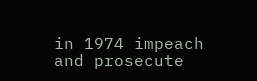in 1974 impeach and prosecute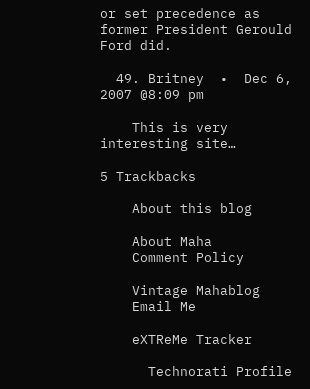or set precedence as former President Gerould Ford did.

  49. Britney  •  Dec 6, 2007 @8:09 pm

    This is very interesting site…

5 Trackbacks

    About this blog

    About Maha
    Comment Policy

    Vintage Mahablog
    Email Me

    eXTReMe Tracker

      Technorati Profile